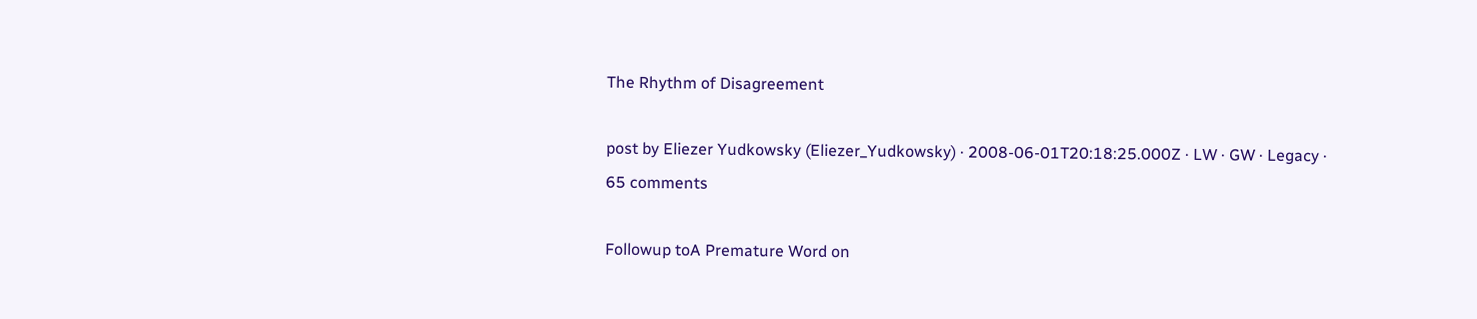The Rhythm of Disagreement

post by Eliezer Yudkowsky (Eliezer_Yudkowsky) · 2008-06-01T20:18:25.000Z · LW · GW · Legacy · 65 comments

Followup toA Premature Word on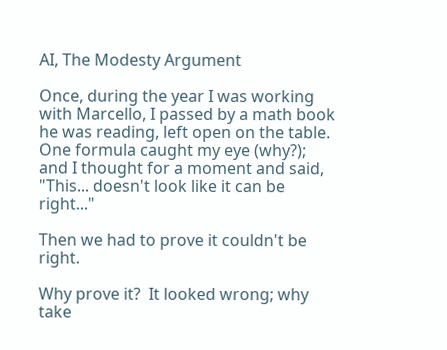AI, The Modesty Argument

Once, during the year I was working with Marcello, I passed by a math book he was reading, left open on the table.  One formula caught my eye (why?); and I thought for a moment and said, "This... doesn't look like it can be right..."

Then we had to prove it couldn't be right.

Why prove it?  It looked wrong; why take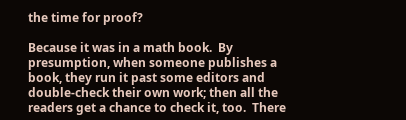the time for proof?

Because it was in a math book.  By presumption, when someone publishes a book, they run it past some editors and double-check their own work; then all the readers get a chance to check it, too.  There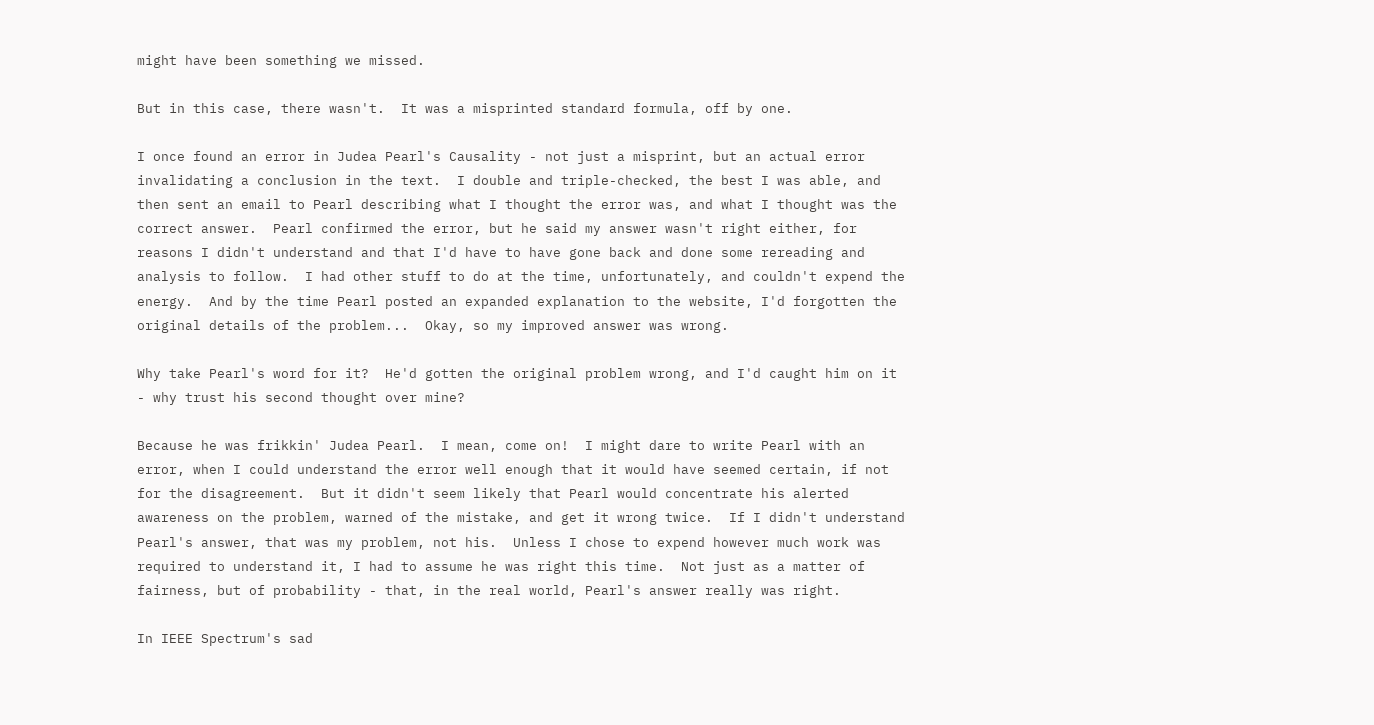might have been something we missed.

But in this case, there wasn't.  It was a misprinted standard formula, off by one.

I once found an error in Judea Pearl's Causality - not just a misprint, but an actual error invalidating a conclusion in the text.  I double and triple-checked, the best I was able, and then sent an email to Pearl describing what I thought the error was, and what I thought was the correct answer.  Pearl confirmed the error, but he said my answer wasn't right either, for reasons I didn't understand and that I'd have to have gone back and done some rereading and analysis to follow.  I had other stuff to do at the time, unfortunately, and couldn't expend the energy.  And by the time Pearl posted an expanded explanation to the website, I'd forgotten the original details of the problem...  Okay, so my improved answer was wrong.

Why take Pearl's word for it?  He'd gotten the original problem wrong, and I'd caught him on it - why trust his second thought over mine?

Because he was frikkin' Judea Pearl.  I mean, come on!  I might dare to write Pearl with an error, when I could understand the error well enough that it would have seemed certain, if not for the disagreement.  But it didn't seem likely that Pearl would concentrate his alerted awareness on the problem, warned of the mistake, and get it wrong twice.  If I didn't understand Pearl's answer, that was my problem, not his.  Unless I chose to expend however much work was required to understand it, I had to assume he was right this time.  Not just as a matter of fairness, but of probability - that, in the real world, Pearl's answer really was right.

In IEEE Spectrum's sad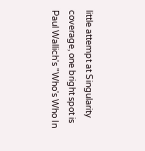little attempt at Singularity coverage, one bright spot is Paul Wallich's "Who's Who In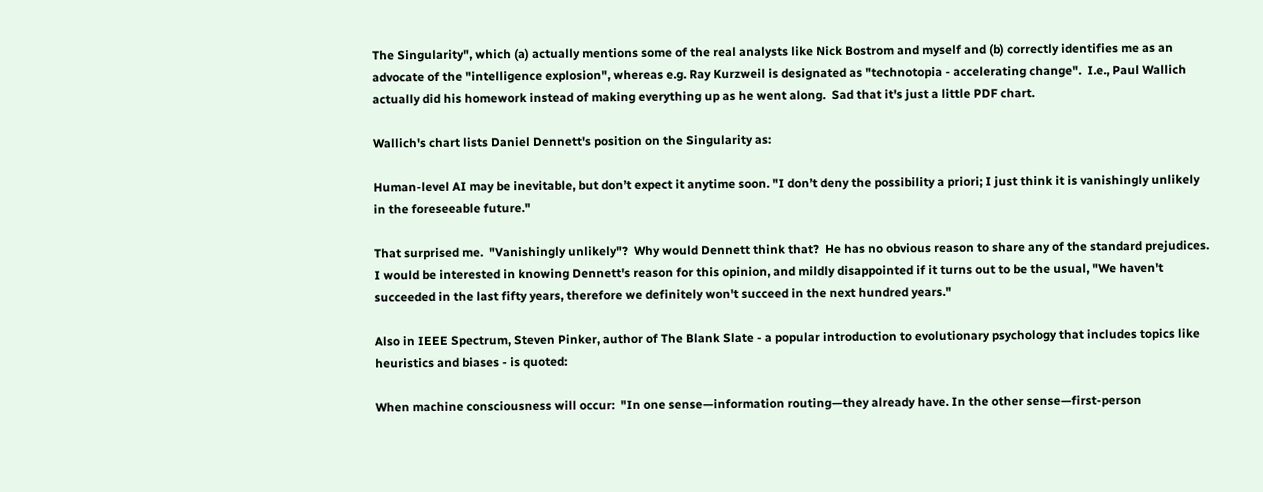The Singularity", which (a) actually mentions some of the real analysts like Nick Bostrom and myself and (b) correctly identifies me as an advocate of the "intelligence explosion", whereas e.g. Ray Kurzweil is designated as "technotopia - accelerating change".  I.e., Paul Wallich actually did his homework instead of making everything up as he went along.  Sad that it's just a little PDF chart.

Wallich's chart lists Daniel Dennett's position on the Singularity as:

Human-level AI may be inevitable, but don’t expect it anytime soon. "I don’t deny the possibility a priori; I just think it is vanishingly unlikely in the foreseeable future."

That surprised me.  "Vanishingly unlikely"?  Why would Dennett think that?  He has no obvious reason to share any of the standard prejudices.  I would be interested in knowing Dennett's reason for this opinion, and mildly disappointed if it turns out to be the usual, "We haven't succeeded in the last fifty years, therefore we definitely won't succeed in the next hundred years."

Also in IEEE Spectrum, Steven Pinker, author of The Blank Slate - a popular introduction to evolutionary psychology that includes topics like heuristics and biases - is quoted:

When machine consciousness will occur:  "In one sense—information routing—they already have. In the other sense—first-person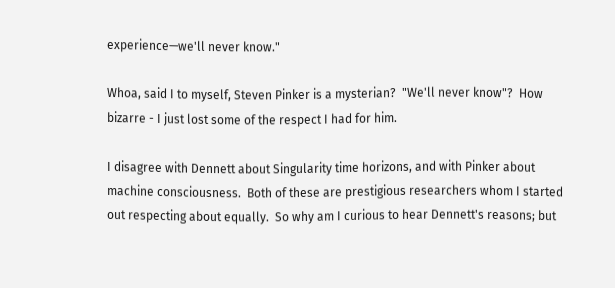experience—we'll never know."

Whoa, said I to myself, Steven Pinker is a mysterian?  "We'll never know"?  How bizarre - I just lost some of the respect I had for him.

I disagree with Dennett about Singularity time horizons, and with Pinker about machine consciousness.  Both of these are prestigious researchers whom I started out respecting about equally.  So why am I curious to hear Dennett's reasons; but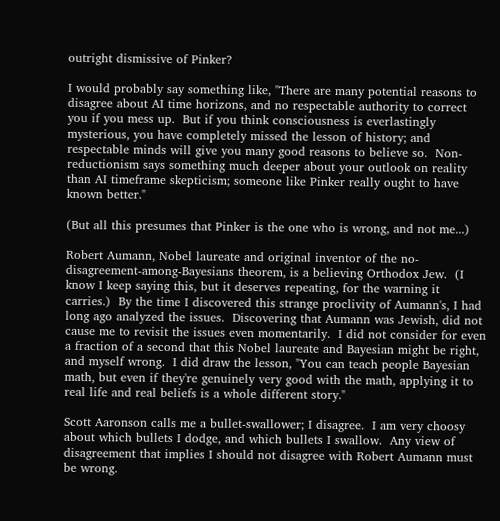outright dismissive of Pinker?

I would probably say something like, "There are many potential reasons to disagree about AI time horizons, and no respectable authority to correct you if you mess up.  But if you think consciousness is everlastingly mysterious, you have completely missed the lesson of history; and respectable minds will give you many good reasons to believe so.  Non-reductionism says something much deeper about your outlook on reality than AI timeframe skepticism; someone like Pinker really ought to have known better."

(But all this presumes that Pinker is the one who is wrong, and not me...)

Robert Aumann, Nobel laureate and original inventor of the no-disagreement-among-Bayesians theorem, is a believing Orthodox Jew.  (I know I keep saying this, but it deserves repeating, for the warning it carries.)  By the time I discovered this strange proclivity of Aumann's, I had long ago analyzed the issues.  Discovering that Aumann was Jewish, did not cause me to revisit the issues even momentarily.  I did not consider for even a fraction of a second that this Nobel laureate and Bayesian might be right, and myself wrong.  I did draw the lesson, "You can teach people Bayesian math, but even if they're genuinely very good with the math, applying it to real life and real beliefs is a whole different story."

Scott Aaronson calls me a bullet-swallower; I disagree.  I am very choosy about which bullets I dodge, and which bullets I swallow.  Any view of disagreement that implies I should not disagree with Robert Aumann must be wrong.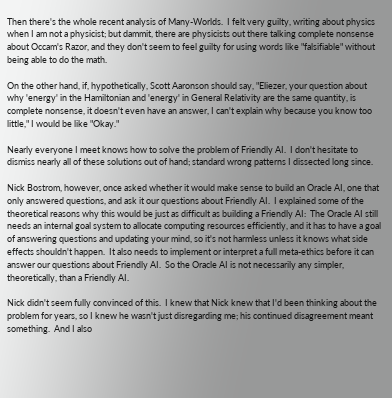Then there's the whole recent analysis of Many-Worlds.  I felt very guilty, writing about physics when I am not a physicist; but dammit, there are physicists out there talking complete nonsense about Occam's Razor, and they don't seem to feel guilty for using words like "falsifiable" without being able to do the math.

On the other hand, if, hypothetically, Scott Aaronson should say, "Eliezer, your question about why 'energy' in the Hamiltonian and 'energy' in General Relativity are the same quantity, is complete nonsense, it doesn't even have an answer, I can't explain why because you know too little," I would be like "Okay."

Nearly everyone I meet knows how to solve the problem of Friendly AI.  I don't hesitate to dismiss nearly all of these solutions out of hand; standard wrong patterns I dissected long since.

Nick Bostrom, however, once asked whether it would make sense to build an Oracle AI, one that only answered questions, and ask it our questions about Friendly AI.  I explained some of the theoretical reasons why this would be just as difficult as building a Friendly AI:  The Oracle AI still needs an internal goal system to allocate computing resources efficiently, and it has to have a goal of answering questions and updating your mind, so it's not harmless unless it knows what side effects shouldn't happen.  It also needs to implement or interpret a full meta-ethics before it can answer our questions about Friendly AI.  So the Oracle AI is not necessarily any simpler, theoretically, than a Friendly AI.

Nick didn't seem fully convinced of this.  I knew that Nick knew that I'd been thinking about the problem for years, so I knew he wasn't just disregarding me; his continued disagreement meant something.  And I also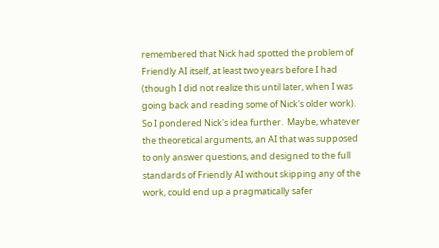remembered that Nick had spotted the problem of Friendly AI itself, at least two years before I had (though I did not realize this until later, when I was going back and reading some of Nick's older work).  So I pondered Nick's idea further.  Maybe, whatever the theoretical arguments, an AI that was supposed to only answer questions, and designed to the full standards of Friendly AI without skipping any of the work, could end up a pragmatically safer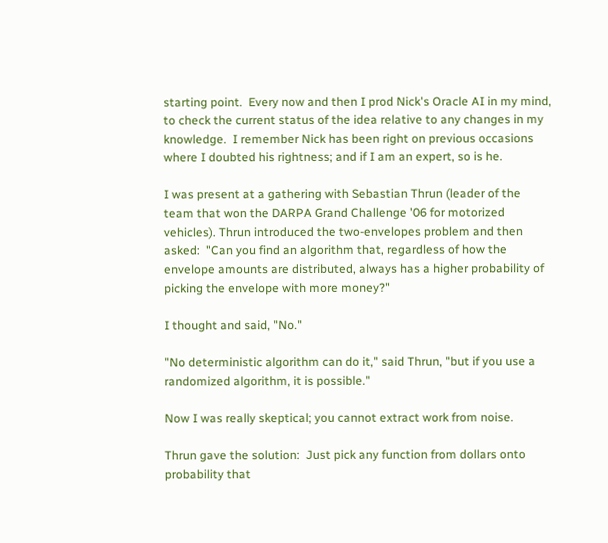starting point.  Every now and then I prod Nick's Oracle AI in my mind, to check the current status of the idea relative to any changes in my knowledge.  I remember Nick has been right on previous occasions where I doubted his rightness; and if I am an expert, so is he.

I was present at a gathering with Sebastian Thrun (leader of the team that won the DARPA Grand Challenge '06 for motorized vehicles). Thrun introduced the two-envelopes problem and then asked:  "Can you find an algorithm that, regardless of how the envelope amounts are distributed, always has a higher probability of picking the envelope with more money?"

I thought and said, "No."

"No deterministic algorithm can do it," said Thrun, "but if you use a randomized algorithm, it is possible."

Now I was really skeptical; you cannot extract work from noise.

Thrun gave the solution:  Just pick any function from dollars onto probability that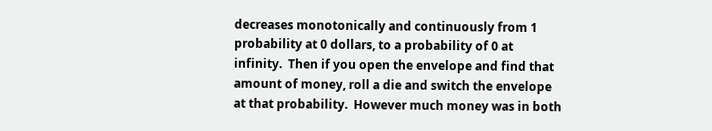decreases monotonically and continuously from 1 probability at 0 dollars, to a probability of 0 at infinity.  Then if you open the envelope and find that amount of money, roll a die and switch the envelope at that probability.  However much money was in both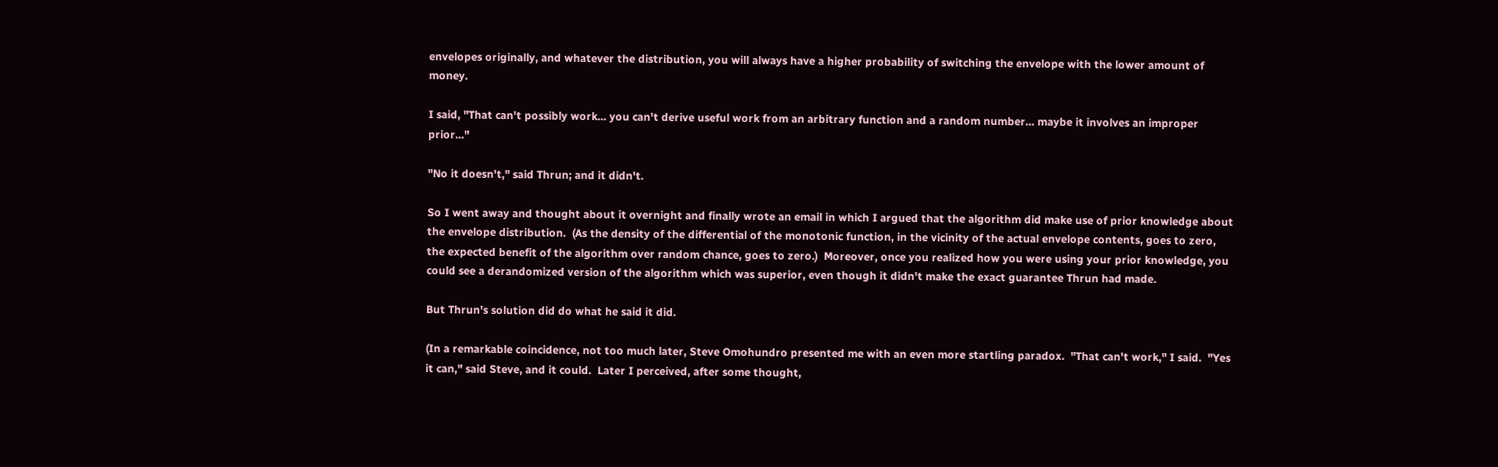envelopes originally, and whatever the distribution, you will always have a higher probability of switching the envelope with the lower amount of money.

I said, "That can't possibly work... you can't derive useful work from an arbitrary function and a random number... maybe it involves an improper prior..."

"No it doesn't," said Thrun; and it didn't.

So I went away and thought about it overnight and finally wrote an email in which I argued that the algorithm did make use of prior knowledge about the envelope distribution.  (As the density of the differential of the monotonic function, in the vicinity of the actual envelope contents, goes to zero, the expected benefit of the algorithm over random chance, goes to zero.)  Moreover, once you realized how you were using your prior knowledge, you could see a derandomized version of the algorithm which was superior, even though it didn't make the exact guarantee Thrun had made.

But Thrun's solution did do what he said it did.

(In a remarkable coincidence, not too much later, Steve Omohundro presented me with an even more startling paradox.  "That can't work," I said.  "Yes it can," said Steve, and it could.  Later I perceived, after some thought,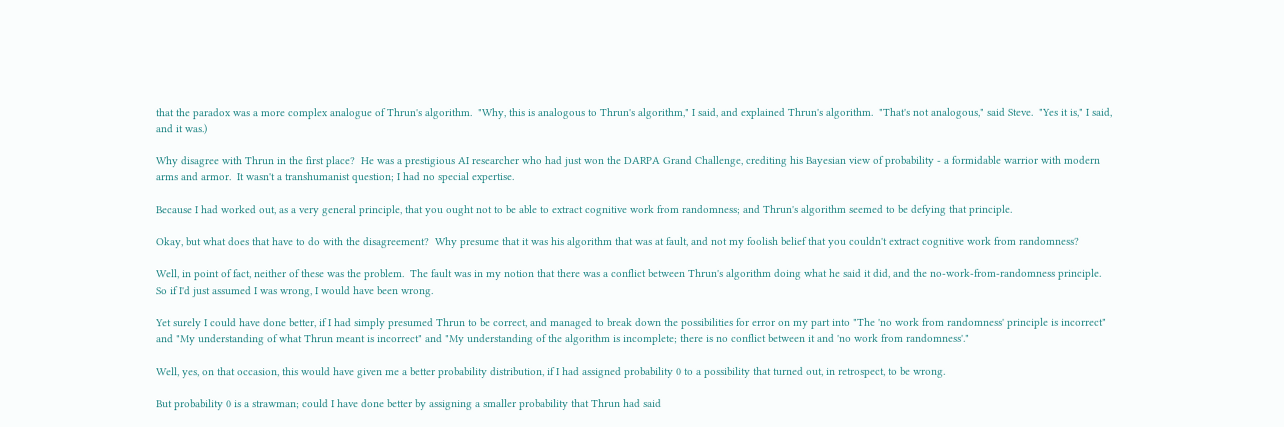that the paradox was a more complex analogue of Thrun's algorithm.  "Why, this is analogous to Thrun's algorithm," I said, and explained Thrun's algorithm.  "That's not analogous," said Steve.  "Yes it is," I said, and it was.)

Why disagree with Thrun in the first place?  He was a prestigious AI researcher who had just won the DARPA Grand Challenge, crediting his Bayesian view of probability - a formidable warrior with modern arms and armor.  It wasn't a transhumanist question; I had no special expertise.

Because I had worked out, as a very general principle, that you ought not to be able to extract cognitive work from randomness; and Thrun's algorithm seemed to be defying that principle.

Okay, but what does that have to do with the disagreement?  Why presume that it was his algorithm that was at fault, and not my foolish belief that you couldn't extract cognitive work from randomness?

Well, in point of fact, neither of these was the problem.  The fault was in my notion that there was a conflict between Thrun's algorithm doing what he said it did, and the no-work-from-randomness principle.  So if I'd just assumed I was wrong, I would have been wrong.

Yet surely I could have done better, if I had simply presumed Thrun to be correct, and managed to break down the possibilities for error on my part into "The 'no work from randomness' principle is incorrect" and "My understanding of what Thrun meant is incorrect" and "My understanding of the algorithm is incomplete; there is no conflict between it and 'no work from randomness'."

Well, yes, on that occasion, this would have given me a better probability distribution, if I had assigned probability 0 to a possibility that turned out, in retrospect, to be wrong.

But probability 0 is a strawman; could I have done better by assigning a smaller probability that Thrun had said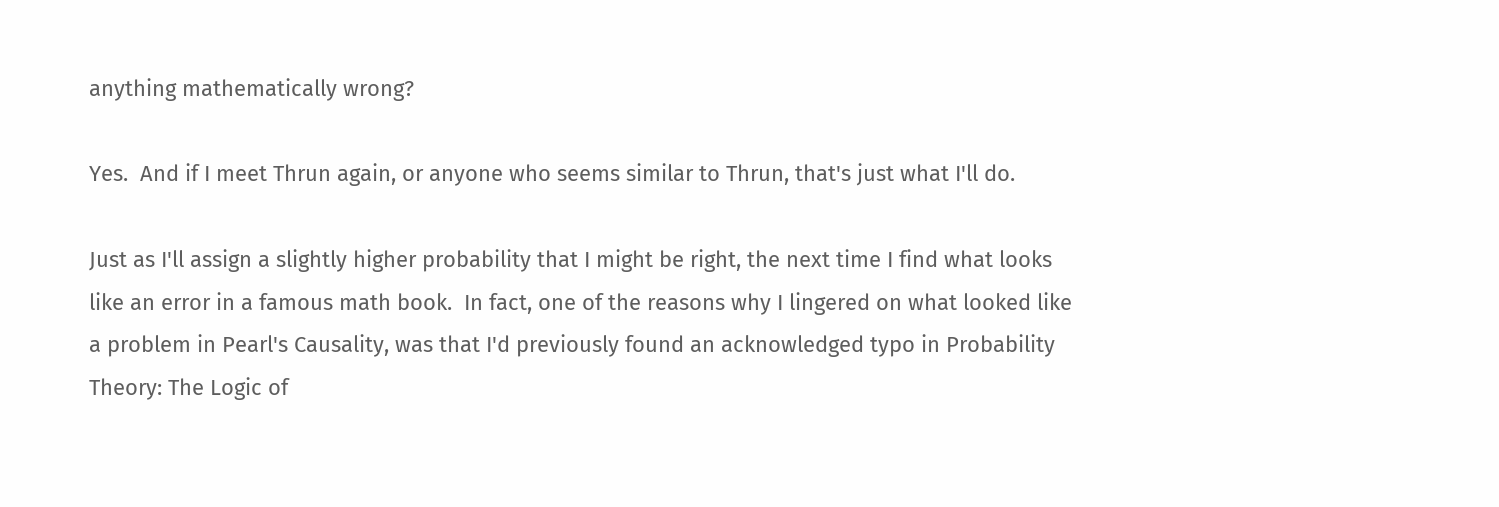anything mathematically wrong?

Yes.  And if I meet Thrun again, or anyone who seems similar to Thrun, that's just what I'll do.

Just as I'll assign a slightly higher probability that I might be right, the next time I find what looks like an error in a famous math book.  In fact, one of the reasons why I lingered on what looked like a problem in Pearl's Causality, was that I'd previously found an acknowledged typo in Probability Theory: The Logic of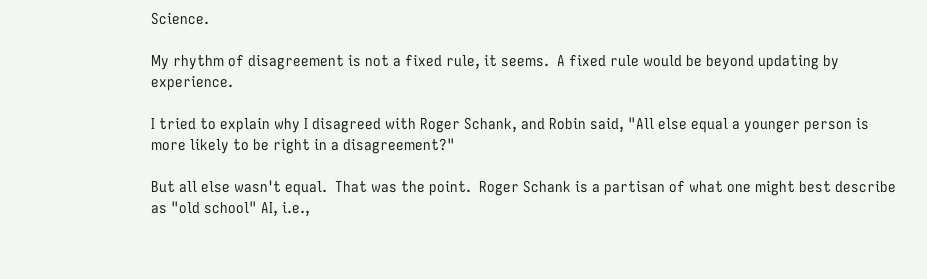Science.

My rhythm of disagreement is not a fixed rule, it seems.  A fixed rule would be beyond updating by experience.

I tried to explain why I disagreed with Roger Schank, and Robin said, "All else equal a younger person is more likely to be right in a disagreement?"

But all else wasn't equal.  That was the point.  Roger Schank is a partisan of what one might best describe as "old school" AI, i.e.,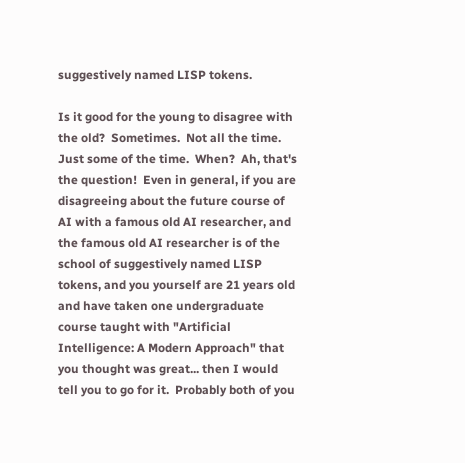suggestively named LISP tokens.

Is it good for the young to disagree with the old?  Sometimes.  Not all the time.  Just some of the time.  When?  Ah, that's the question!  Even in general, if you are disagreeing about the future course of AI with a famous old AI researcher, and the famous old AI researcher is of the school of suggestively named LISP tokens, and you yourself are 21 years old and have taken one undergraduate course taught with "Artificial Intelligence: A Modern Approach" that you thought was great... then I would tell you to go for it.  Probably both of you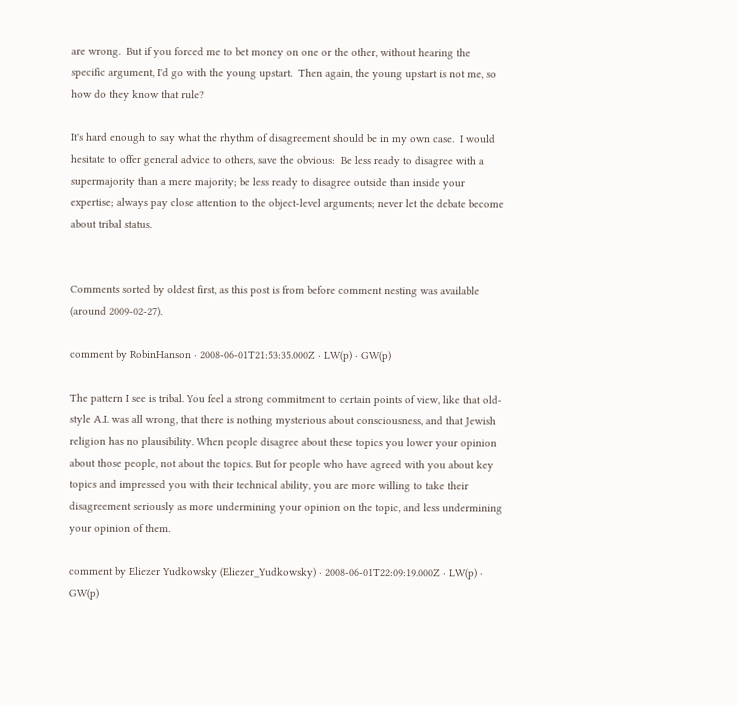are wrong.  But if you forced me to bet money on one or the other, without hearing the specific argument, I'd go with the young upstart.  Then again, the young upstart is not me, so how do they know that rule?

It's hard enough to say what the rhythm of disagreement should be in my own case.  I would hesitate to offer general advice to others, save the obvious:  Be less ready to disagree with a supermajority than a mere majority; be less ready to disagree outside than inside your expertise; always pay close attention to the object-level arguments; never let the debate become about tribal status.


Comments sorted by oldest first, as this post is from before comment nesting was available (around 2009-02-27).

comment by RobinHanson · 2008-06-01T21:53:35.000Z · LW(p) · GW(p)

The pattern I see is tribal. You feel a strong commitment to certain points of view, like that old-style A.I. was all wrong, that there is nothing mysterious about consciousness, and that Jewish religion has no plausibility. When people disagree about these topics you lower your opinion about those people, not about the topics. But for people who have agreed with you about key topics and impressed you with their technical ability, you are more willing to take their disagreement seriously as more undermining your opinion on the topic, and less undermining your opinion of them.

comment by Eliezer Yudkowsky (Eliezer_Yudkowsky) · 2008-06-01T22:09:19.000Z · LW(p) · GW(p)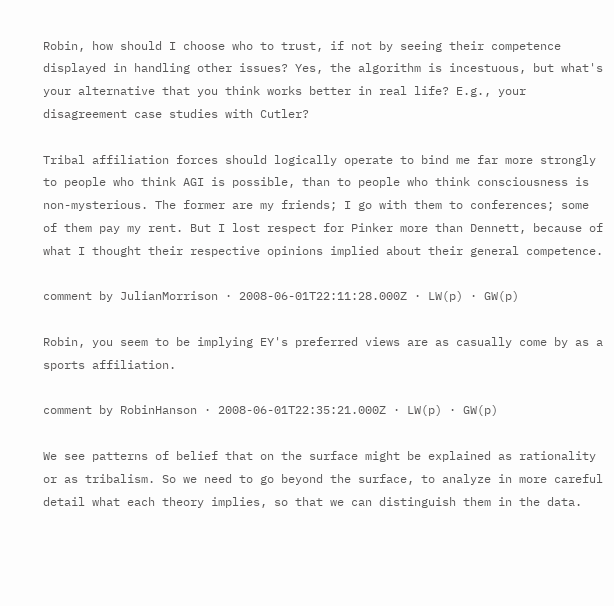Robin, how should I choose who to trust, if not by seeing their competence displayed in handling other issues? Yes, the algorithm is incestuous, but what's your alternative that you think works better in real life? E.g., your disagreement case studies with Cutler?

Tribal affiliation forces should logically operate to bind me far more strongly to people who think AGI is possible, than to people who think consciousness is non-mysterious. The former are my friends; I go with them to conferences; some of them pay my rent. But I lost respect for Pinker more than Dennett, because of what I thought their respective opinions implied about their general competence.

comment by JulianMorrison · 2008-06-01T22:11:28.000Z · LW(p) · GW(p)

Robin, you seem to be implying EY's preferred views are as casually come by as a sports affiliation.

comment by RobinHanson · 2008-06-01T22:35:21.000Z · LW(p) · GW(p)

We see patterns of belief that on the surface might be explained as rationality or as tribalism. So we need to go beyond the surface, to analyze in more careful detail what each theory implies, so that we can distinguish them in the data.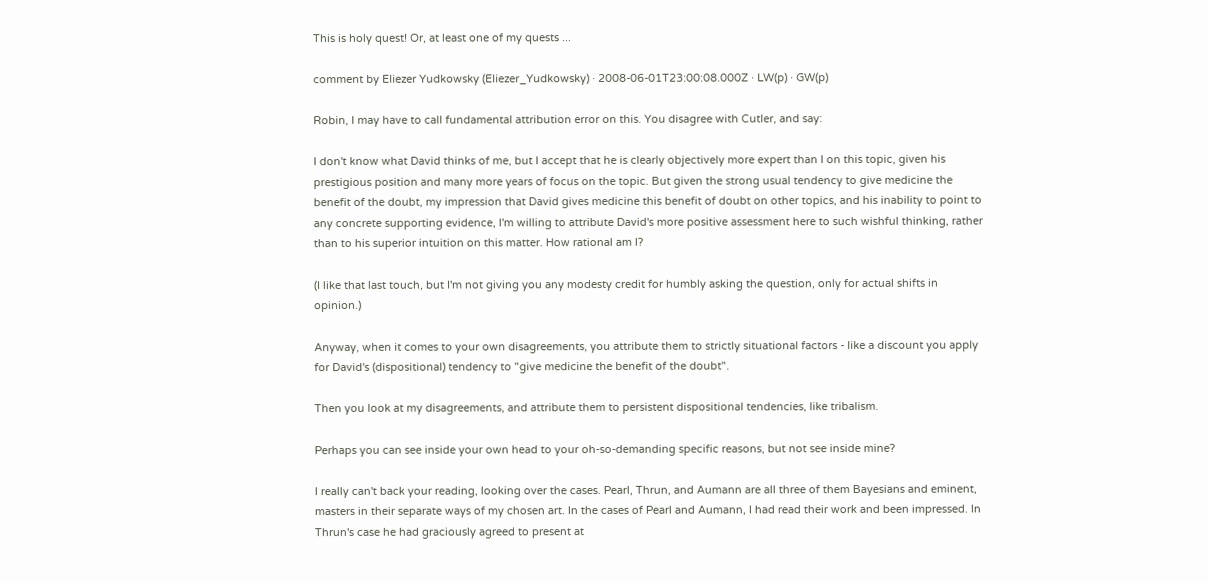This is holy quest! Or, at least one of my quests ...

comment by Eliezer Yudkowsky (Eliezer_Yudkowsky) · 2008-06-01T23:00:08.000Z · LW(p) · GW(p)

Robin, I may have to call fundamental attribution error on this. You disagree with Cutler, and say:

I don't know what David thinks of me, but I accept that he is clearly objectively more expert than I on this topic, given his prestigious position and many more years of focus on the topic. But given the strong usual tendency to give medicine the benefit of the doubt, my impression that David gives medicine this benefit of doubt on other topics, and his inability to point to any concrete supporting evidence, I'm willing to attribute David's more positive assessment here to such wishful thinking, rather than to his superior intuition on this matter. How rational am I?

(I like that last touch, but I'm not giving you any modesty credit for humbly asking the question, only for actual shifts in opinion.)

Anyway, when it comes to your own disagreements, you attribute them to strictly situational factors - like a discount you apply for David's (dispositional) tendency to "give medicine the benefit of the doubt".

Then you look at my disagreements, and attribute them to persistent dispositional tendencies, like tribalism.

Perhaps you can see inside your own head to your oh-so-demanding specific reasons, but not see inside mine?

I really can't back your reading, looking over the cases. Pearl, Thrun, and Aumann are all three of them Bayesians and eminent, masters in their separate ways of my chosen art. In the cases of Pearl and Aumann, I had read their work and been impressed. In Thrun's case he had graciously agreed to present at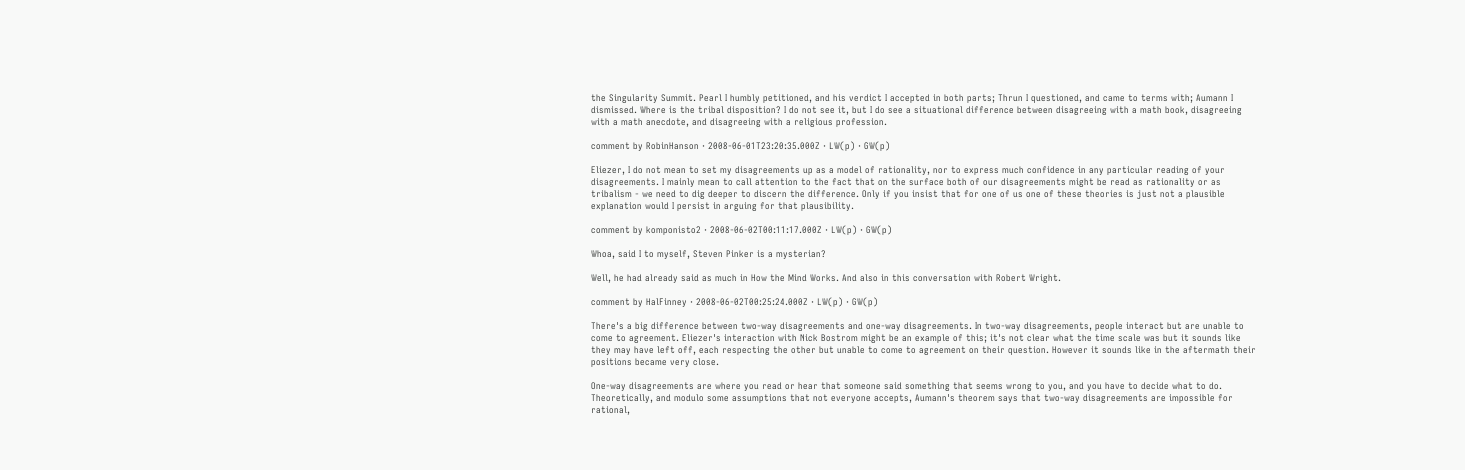the Singularity Summit. Pearl I humbly petitioned, and his verdict I accepted in both parts; Thrun I questioned, and came to terms with; Aumann I dismissed. Where is the tribal disposition? I do not see it, but I do see a situational difference between disagreeing with a math book, disagreeing with a math anecdote, and disagreeing with a religious profession.

comment by RobinHanson · 2008-06-01T23:20:35.000Z · LW(p) · GW(p)

Eliezer, I do not mean to set my disagreements up as a model of rationality, nor to express much confidence in any particular reading of your disagreements. I mainly mean to call attention to the fact that on the surface both of our disagreements might be read as rationality or as tribalism - we need to dig deeper to discern the difference. Only if you insist that for one of us one of these theories is just not a plausible explanation would I persist in arguing for that plausibility.

comment by komponisto2 · 2008-06-02T00:11:17.000Z · LW(p) · GW(p)

Whoa, said I to myself, Steven Pinker is a mysterian?

Well, he had already said as much in How the Mind Works. And also in this conversation with Robert Wright.

comment by HalFinney · 2008-06-02T00:25:24.000Z · LW(p) · GW(p)

There's a big difference between two-way disagreements and one-way disagreements. In two-way disagreements, people interact but are unable to come to agreement. Eliezer's interaction with Nick Bostrom might be an example of this; it's not clear what the time scale was but it sounds like they may have left off, each respecting the other but unable to come to agreement on their question. However it sounds like in the aftermath their positions became very close.

One-way disagreements are where you read or hear that someone said something that seems wrong to you, and you have to decide what to do. Theoretically, and modulo some assumptions that not everyone accepts, Aumann's theorem says that two-way disagreements are impossible for rational,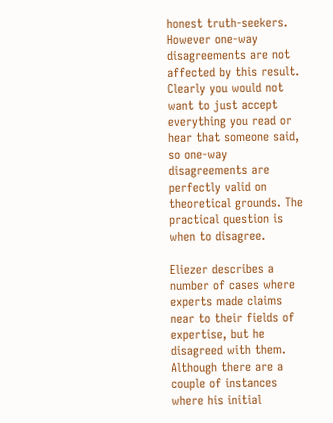honest truth-seekers. However one-way disagreements are not affected by this result. Clearly you would not want to just accept everything you read or hear that someone said, so one-way disagreements are perfectly valid on theoretical grounds. The practical question is when to disagree.

Eliezer describes a number of cases where experts made claims near to their fields of expertise, but he disagreed with them. Although there are a couple of instances where his initial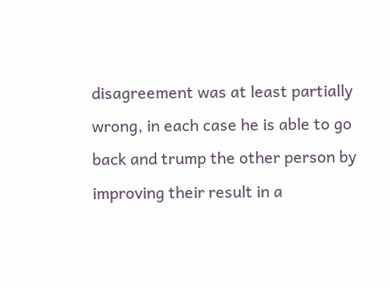disagreement was at least partially wrong, in each case he is able to go back and trump the other person by improving their result in a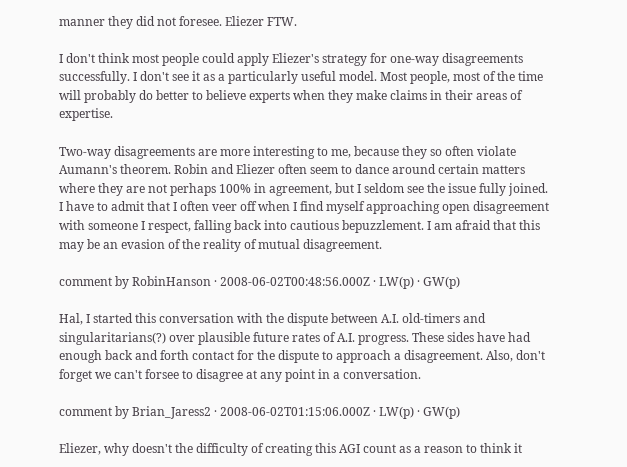manner they did not foresee. Eliezer FTW.

I don't think most people could apply Eliezer's strategy for one-way disagreements successfully. I don't see it as a particularly useful model. Most people, most of the time will probably do better to believe experts when they make claims in their areas of expertise.

Two-way disagreements are more interesting to me, because they so often violate Aumann's theorem. Robin and Eliezer often seem to dance around certain matters where they are not perhaps 100% in agreement, but I seldom see the issue fully joined. I have to admit that I often veer off when I find myself approaching open disagreement with someone I respect, falling back into cautious bepuzzlement. I am afraid that this may be an evasion of the reality of mutual disagreement.

comment by RobinHanson · 2008-06-02T00:48:56.000Z · LW(p) · GW(p)

Hal, I started this conversation with the dispute between A.I. old-timers and singularitarians(?) over plausible future rates of A.I. progress. These sides have had enough back and forth contact for the dispute to approach a disagreement. Also, don't forget we can't forsee to disagree at any point in a conversation.

comment by Brian_Jaress2 · 2008-06-02T01:15:06.000Z · LW(p) · GW(p)

Eliezer, why doesn't the difficulty of creating this AGI count as a reason to think it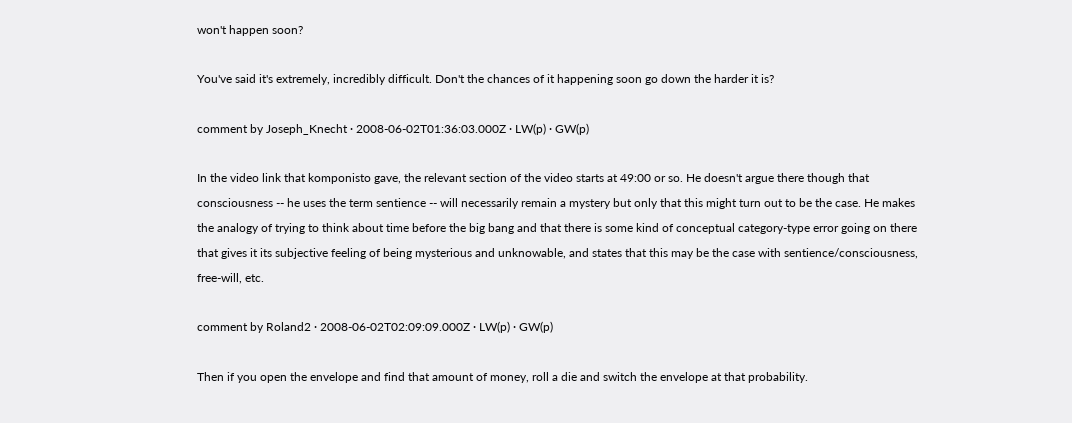won't happen soon?

You've said it's extremely, incredibly difficult. Don't the chances of it happening soon go down the harder it is?

comment by Joseph_Knecht · 2008-06-02T01:36:03.000Z · LW(p) · GW(p)

In the video link that komponisto gave, the relevant section of the video starts at 49:00 or so. He doesn't argue there though that consciousness -- he uses the term sentience -- will necessarily remain a mystery but only that this might turn out to be the case. He makes the analogy of trying to think about time before the big bang and that there is some kind of conceptual category-type error going on there that gives it its subjective feeling of being mysterious and unknowable, and states that this may be the case with sentience/consciousness, free-will, etc.

comment by Roland2 · 2008-06-02T02:09:09.000Z · LW(p) · GW(p)

Then if you open the envelope and find that amount of money, roll a die and switch the envelope at that probability.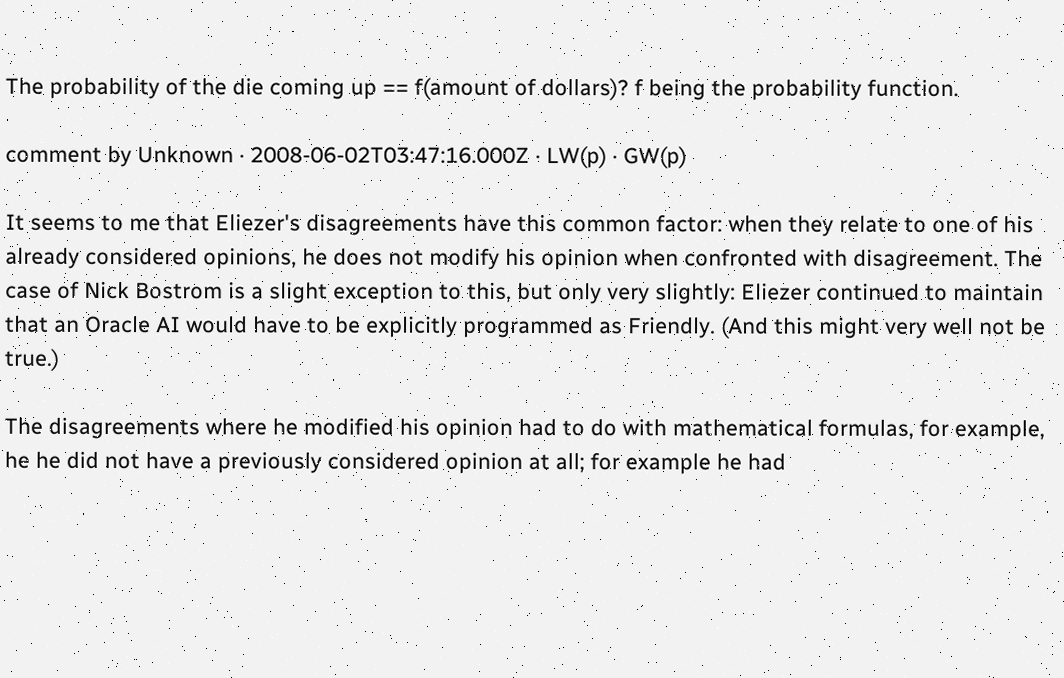The probability of the die coming up == f(amount of dollars)? f being the probability function.

comment by Unknown · 2008-06-02T03:47:16.000Z · LW(p) · GW(p)

It seems to me that Eliezer's disagreements have this common factor: when they relate to one of his already considered opinions, he does not modify his opinion when confronted with disagreement. The case of Nick Bostrom is a slight exception to this, but only very slightly: Eliezer continued to maintain that an Oracle AI would have to be explicitly programmed as Friendly. (And this might very well not be true.)

The disagreements where he modified his opinion had to do with mathematical formulas, for example, he he did not have a previously considered opinion at all; for example he had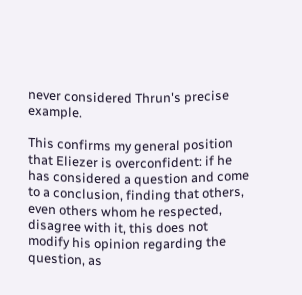never considered Thrun's precise example.

This confirms my general position that Eliezer is overconfident: if he has considered a question and come to a conclusion, finding that others, even others whom he respected, disagree with it, this does not modify his opinion regarding the question, as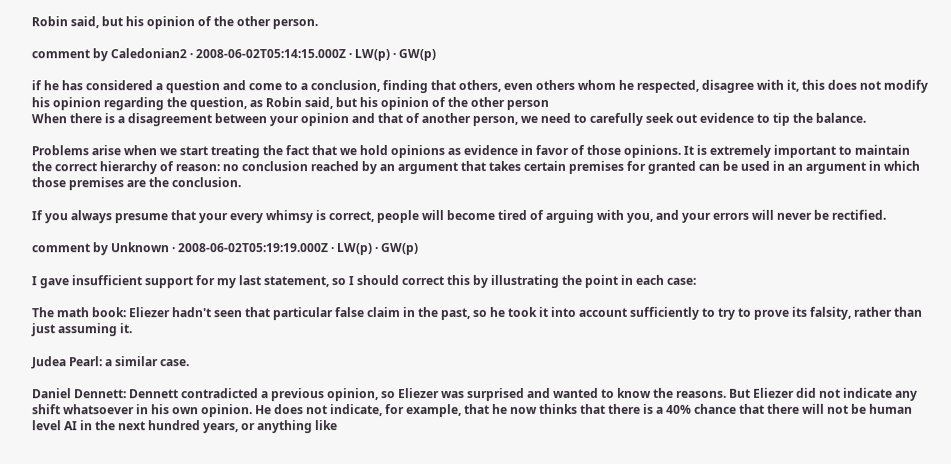Robin said, but his opinion of the other person.

comment by Caledonian2 · 2008-06-02T05:14:15.000Z · LW(p) · GW(p)

if he has considered a question and come to a conclusion, finding that others, even others whom he respected, disagree with it, this does not modify his opinion regarding the question, as Robin said, but his opinion of the other person
When there is a disagreement between your opinion and that of another person, we need to carefully seek out evidence to tip the balance.

Problems arise when we start treating the fact that we hold opinions as evidence in favor of those opinions. It is extremely important to maintain the correct hierarchy of reason: no conclusion reached by an argument that takes certain premises for granted can be used in an argument in which those premises are the conclusion.

If you always presume that your every whimsy is correct, people will become tired of arguing with you, and your errors will never be rectified.

comment by Unknown · 2008-06-02T05:19:19.000Z · LW(p) · GW(p)

I gave insufficient support for my last statement, so I should correct this by illustrating the point in each case:

The math book: Eliezer hadn't seen that particular false claim in the past, so he took it into account sufficiently to try to prove its falsity, rather than just assuming it.

Judea Pearl: a similar case.

Daniel Dennett: Dennett contradicted a previous opinion, so Eliezer was surprised and wanted to know the reasons. But Eliezer did not indicate any shift whatsoever in his own opinion. He does not indicate, for example, that he now thinks that there is a 40% chance that there will not be human level AI in the next hundred years, or anything like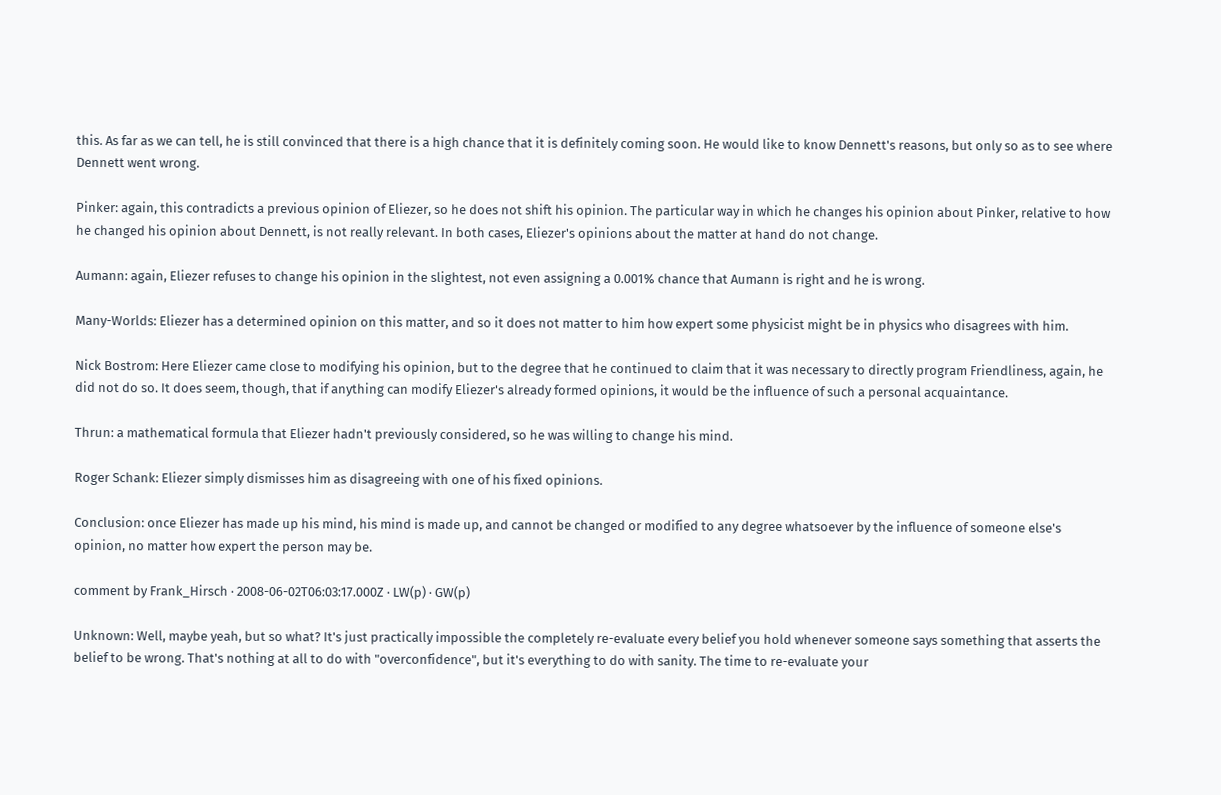this. As far as we can tell, he is still convinced that there is a high chance that it is definitely coming soon. He would like to know Dennett's reasons, but only so as to see where Dennett went wrong.

Pinker: again, this contradicts a previous opinion of Eliezer, so he does not shift his opinion. The particular way in which he changes his opinion about Pinker, relative to how he changed his opinion about Dennett, is not really relevant. In both cases, Eliezer's opinions about the matter at hand do not change.

Aumann: again, Eliezer refuses to change his opinion in the slightest, not even assigning a 0.001% chance that Aumann is right and he is wrong.

Many-Worlds: Eliezer has a determined opinion on this matter, and so it does not matter to him how expert some physicist might be in physics who disagrees with him.

Nick Bostrom: Here Eliezer came close to modifying his opinion, but to the degree that he continued to claim that it was necessary to directly program Friendliness, again, he did not do so. It does seem, though, that if anything can modify Eliezer's already formed opinions, it would be the influence of such a personal acquaintance.

Thrun: a mathematical formula that Eliezer hadn't previously considered, so he was willing to change his mind.

Roger Schank: Eliezer simply dismisses him as disagreeing with one of his fixed opinions.

Conclusion: once Eliezer has made up his mind, his mind is made up, and cannot be changed or modified to any degree whatsoever by the influence of someone else's opinion, no matter how expert the person may be.

comment by Frank_Hirsch · 2008-06-02T06:03:17.000Z · LW(p) · GW(p)

Unknown: Well, maybe yeah, but so what? It's just practically impossible the completely re-evaluate every belief you hold whenever someone says something that asserts the belief to be wrong. That's nothing at all to do with "overconfidence", but it's everything to do with sanity. The time to re-evaluate your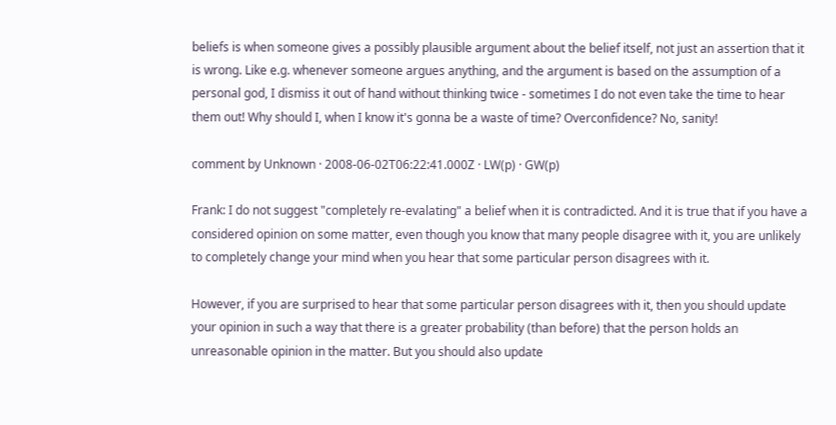beliefs is when someone gives a possibly plausible argument about the belief itself, not just an assertion that it is wrong. Like e.g. whenever someone argues anything, and the argument is based on the assumption of a personal god, I dismiss it out of hand without thinking twice - sometimes I do not even take the time to hear them out! Why should I, when I know it's gonna be a waste of time? Overconfidence? No, sanity!

comment by Unknown · 2008-06-02T06:22:41.000Z · LW(p) · GW(p)

Frank: I do not suggest "completely re-evalating" a belief when it is contradicted. And it is true that if you have a considered opinion on some matter, even though you know that many people disagree with it, you are unlikely to completely change your mind when you hear that some particular person disagrees with it.

However, if you are surprised to hear that some particular person disagrees with it, then you should update your opinion in such a way that there is a greater probability (than before) that the person holds an unreasonable opinion in the matter. But you should also update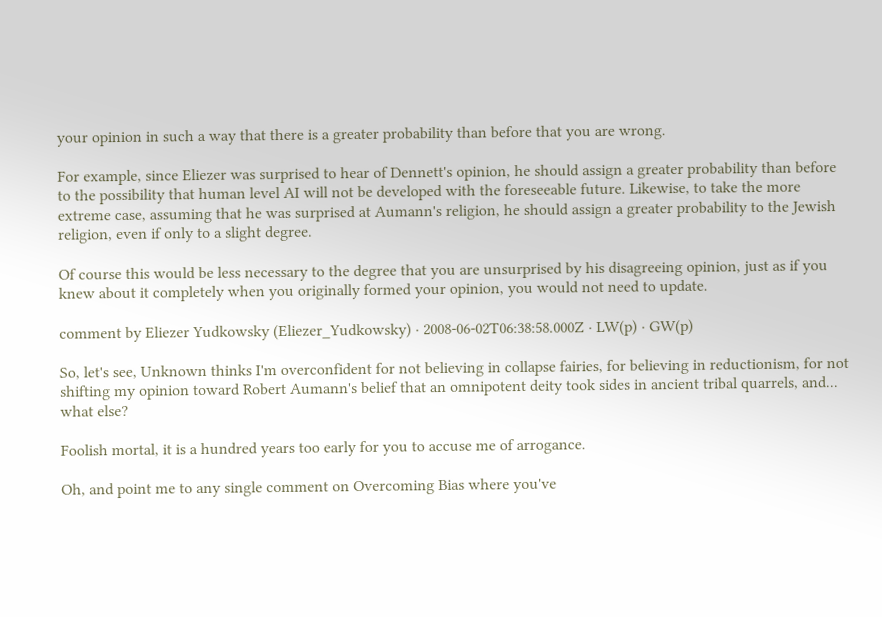your opinion in such a way that there is a greater probability than before that you are wrong.

For example, since Eliezer was surprised to hear of Dennett's opinion, he should assign a greater probability than before to the possibility that human level AI will not be developed with the foreseeable future. Likewise, to take the more extreme case, assuming that he was surprised at Aumann's religion, he should assign a greater probability to the Jewish religion, even if only to a slight degree.

Of course this would be less necessary to the degree that you are unsurprised by his disagreeing opinion, just as if you knew about it completely when you originally formed your opinion, you would not need to update.

comment by Eliezer Yudkowsky (Eliezer_Yudkowsky) · 2008-06-02T06:38:58.000Z · LW(p) · GW(p)

So, let's see, Unknown thinks I'm overconfident for not believing in collapse fairies, for believing in reductionism, for not shifting my opinion toward Robert Aumann's belief that an omnipotent deity took sides in ancient tribal quarrels, and... what else?

Foolish mortal, it is a hundred years too early for you to accuse me of arrogance.

Oh, and point me to any single comment on Overcoming Bias where you've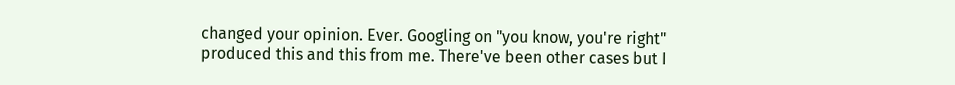changed your opinion. Ever. Googling on "you know, you're right" produced this and this from me. There've been other cases but I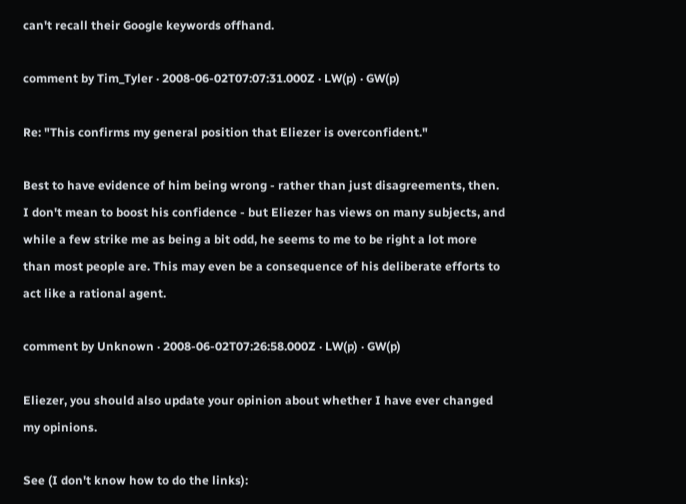can't recall their Google keywords offhand.

comment by Tim_Tyler · 2008-06-02T07:07:31.000Z · LW(p) · GW(p)

Re: "This confirms my general position that Eliezer is overconfident."

Best to have evidence of him being wrong - rather than just disagreements, then. I don't mean to boost his confidence - but Eliezer has views on many subjects, and while a few strike me as being a bit odd, he seems to me to be right a lot more than most people are. This may even be a consequence of his deliberate efforts to act like a rational agent.

comment by Unknown · 2008-06-02T07:26:58.000Z · LW(p) · GW(p)

Eliezer, you should also update your opinion about whether I have ever changed my opinions.

See (I don't know how to do the links):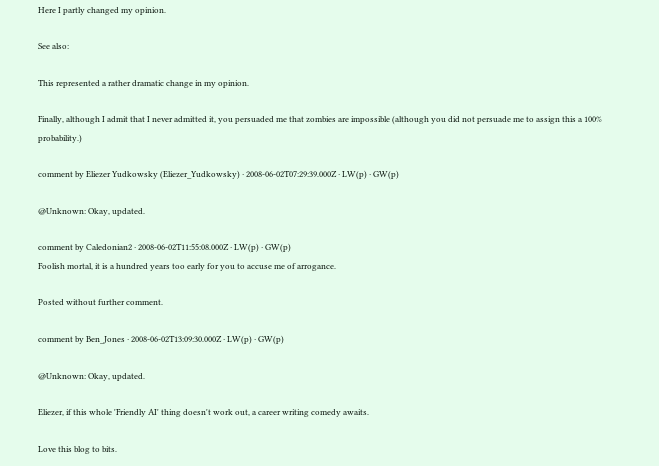Here I partly changed my opinion.

See also:

This represented a rather dramatic change in my opinion.

Finally, although I admit that I never admitted it, you persuaded me that zombies are impossible (although you did not persuade me to assign this a 100% probability.)

comment by Eliezer Yudkowsky (Eliezer_Yudkowsky) · 2008-06-02T07:29:39.000Z · LW(p) · GW(p)

@Unknown: Okay, updated.

comment by Caledonian2 · 2008-06-02T11:55:08.000Z · LW(p) · GW(p)
Foolish mortal, it is a hundred years too early for you to accuse me of arrogance.

Posted without further comment.

comment by Ben_Jones · 2008-06-02T13:09:30.000Z · LW(p) · GW(p)

@Unknown: Okay, updated.

Eliezer, if this whole 'Friendly AI' thing doesn't work out, a career writing comedy awaits.

Love this blog to bits.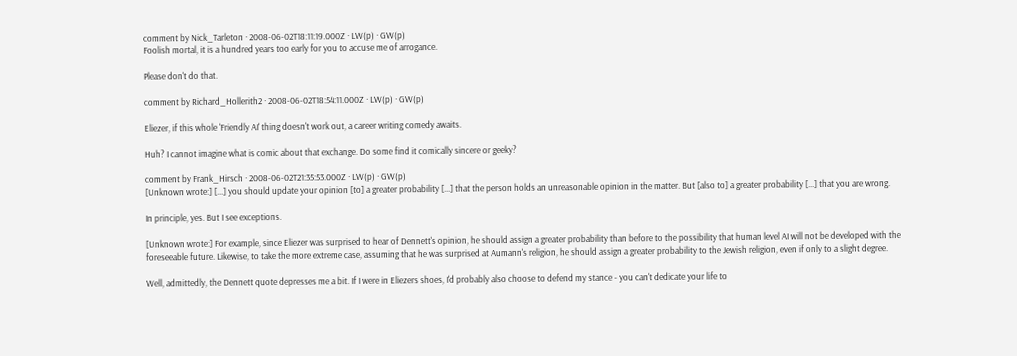comment by Nick_Tarleton · 2008-06-02T18:11:19.000Z · LW(p) · GW(p)
Foolish mortal, it is a hundred years too early for you to accuse me of arrogance.

Please don't do that.

comment by Richard_Hollerith2 · 2008-06-02T18:54:11.000Z · LW(p) · GW(p)

Eliezer, if this whole 'Friendly AI' thing doesn't work out, a career writing comedy awaits.

Huh? I cannot imagine what is comic about that exchange. Do some find it comically sincere or geeky?

comment by Frank_Hirsch · 2008-06-02T21:35:53.000Z · LW(p) · GW(p)
[Unknown wrote:] [...] you should update your opinion [to] a greater probability [...] that the person holds an unreasonable opinion in the matter. But [also to] a greater probability [...] that you are wrong.

In principle, yes. But I see exceptions.

[Unknown wrote:] For example, since Eliezer was surprised to hear of Dennett's opinion, he should assign a greater probability than before to the possibility that human level AI will not be developed with the foreseeable future. Likewise, to take the more extreme case, assuming that he was surprised at Aumann's religion, he should assign a greater probability to the Jewish religion, even if only to a slight degree.

Well, admittedly, the Dennett quote depresses me a bit. If I were in Eliezers shoes, I'd probably also choose to defend my stance - you can't dedicate your life to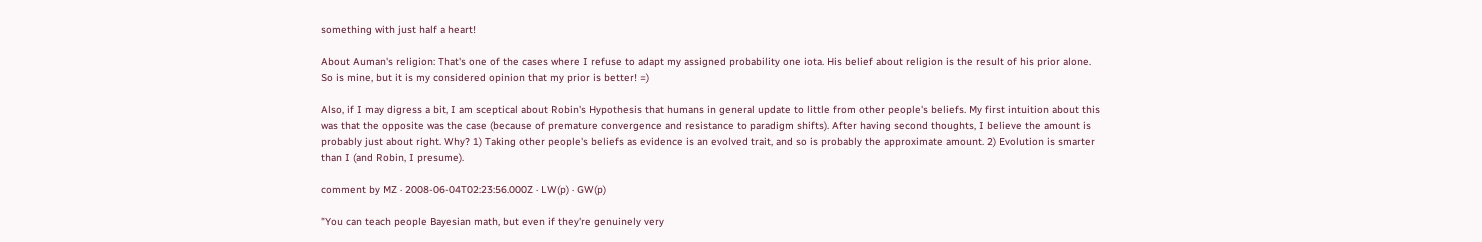something with just half a heart!

About Auman's religion: That's one of the cases where I refuse to adapt my assigned probability one iota. His belief about religion is the result of his prior alone. So is mine, but it is my considered opinion that my prior is better! =)

Also, if I may digress a bit, I am sceptical about Robin's Hypothesis that humans in general update to little from other people's beliefs. My first intuition about this was that the opposite was the case (because of premature convergence and resistance to paradigm shifts). After having second thoughts, I believe the amount is probably just about right. Why? 1) Taking other people's beliefs as evidence is an evolved trait, and so is probably the approximate amount. 2) Evolution is smarter than I (and Robin, I presume).

comment by MZ · 2008-06-04T02:23:56.000Z · LW(p) · GW(p)

"You can teach people Bayesian math, but even if they're genuinely very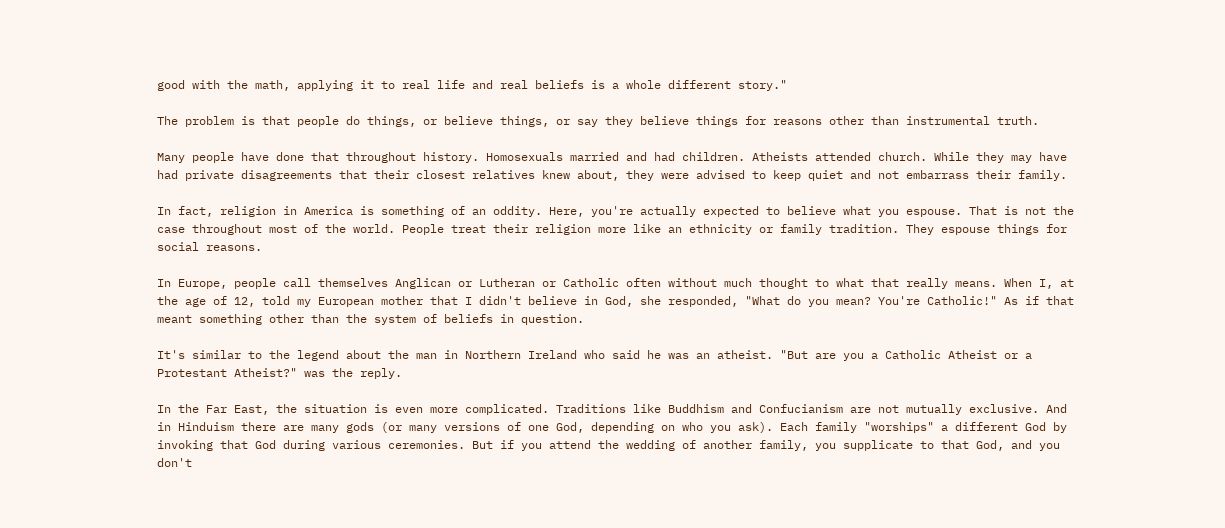good with the math, applying it to real life and real beliefs is a whole different story."

The problem is that people do things, or believe things, or say they believe things for reasons other than instrumental truth.

Many people have done that throughout history. Homosexuals married and had children. Atheists attended church. While they may have had private disagreements that their closest relatives knew about, they were advised to keep quiet and not embarrass their family.

In fact, religion in America is something of an oddity. Here, you're actually expected to believe what you espouse. That is not the case throughout most of the world. People treat their religion more like an ethnicity or family tradition. They espouse things for social reasons.

In Europe, people call themselves Anglican or Lutheran or Catholic often without much thought to what that really means. When I, at the age of 12, told my European mother that I didn't believe in God, she responded, "What do you mean? You're Catholic!" As if that meant something other than the system of beliefs in question.

It's similar to the legend about the man in Northern Ireland who said he was an atheist. "But are you a Catholic Atheist or a Protestant Atheist?" was the reply.

In the Far East, the situation is even more complicated. Traditions like Buddhism and Confucianism are not mutually exclusive. And in Hinduism there are many gods (or many versions of one God, depending on who you ask). Each family "worships" a different God by invoking that God during various ceremonies. But if you attend the wedding of another family, you supplicate to that God, and you don't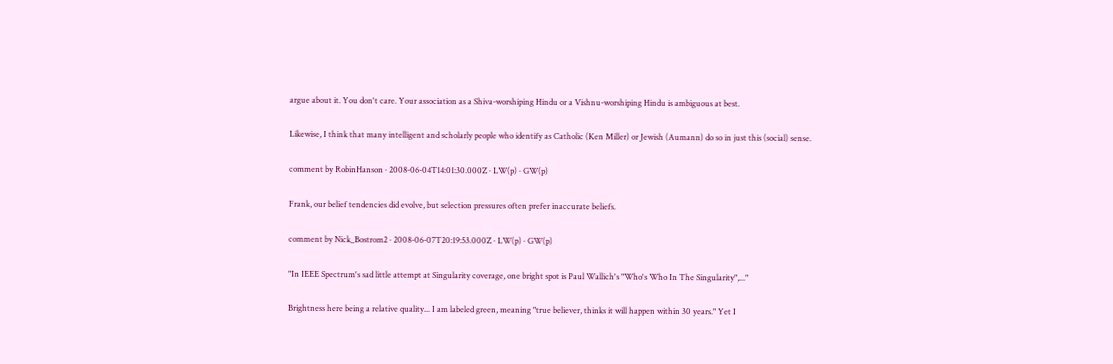argue about it. You don't care. Your association as a Shiva-worshiping Hindu or a Vishnu-worshiping Hindu is ambiguous at best.

Likewise, I think that many intelligent and scholarly people who identify as Catholic (Ken Miller) or Jewish (Aumann) do so in just this (social) sense.

comment by RobinHanson · 2008-06-04T14:01:30.000Z · LW(p) · GW(p)

Frank, our belief tendencies did evolve, but selection pressures often prefer inaccurate beliefs.

comment by Nick_Bostrom2 · 2008-06-07T20:19:53.000Z · LW(p) · GW(p)

"In IEEE Spectrum's sad little attempt at Singularity coverage, one bright spot is Paul Wallich's "Who's Who In The Singularity",..."

Brightness here being a relative quality... I am labeled green, meaning "true believer, thinks it will happen within 30 years." Yet I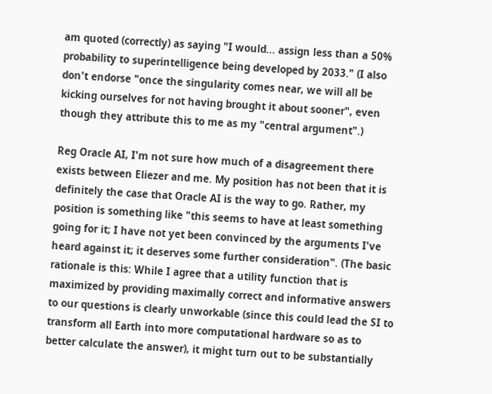am quoted (correctly) as saying "I would... assign less than a 50% probability to superintelligence being developed by 2033." (I also don't endorse "once the singularity comes near, we will all be kicking ourselves for not having brought it about sooner", even though they attribute this to me as my "central argument".)

Reg Oracle AI, I'm not sure how much of a disagreement there exists between Eliezer and me. My position has not been that it is definitely the case that Oracle AI is the way to go. Rather, my position is something like "this seems to have at least something going for it; I have not yet been convinced by the arguments I've heard against it; it deserves some further consideration". (The basic rationale is this: While I agree that a utility function that is maximized by providing maximally correct and informative answers to our questions is clearly unworkable (since this could lead the SI to transform all Earth into more computational hardware so as to better calculate the answer), it might turn out to be substantially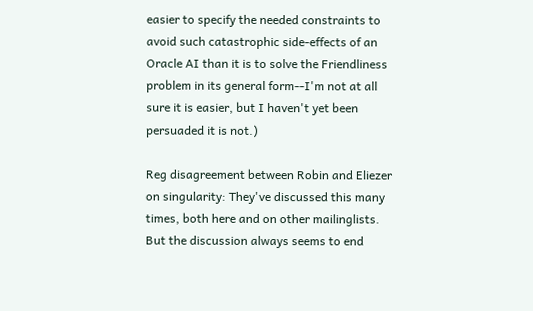easier to specify the needed constraints to avoid such catastrophic side-effects of an Oracle AI than it is to solve the Friendliness problem in its general form--I'm not at all sure it is easier, but I haven't yet been persuaded it is not.)

Reg disagreement between Robin and Eliezer on singularity: They've discussed this many times, both here and on other mailinglists. But the discussion always seems to end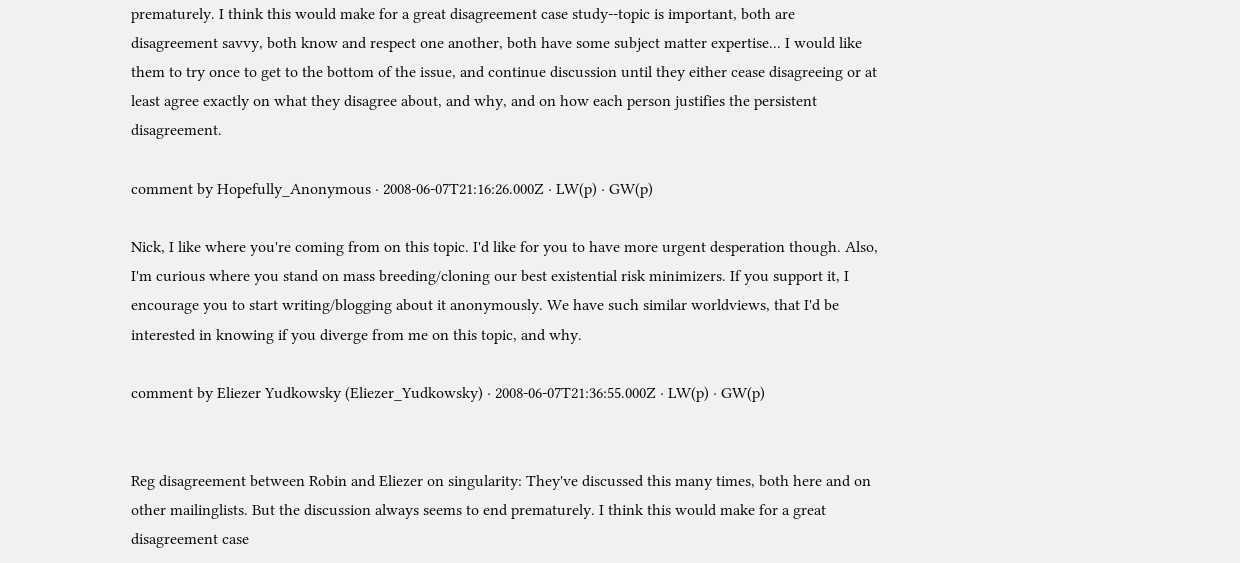prematurely. I think this would make for a great disagreement case study--topic is important, both are disagreement savvy, both know and respect one another, both have some subject matter expertise... I would like them to try once to get to the bottom of the issue, and continue discussion until they either cease disagreeing or at least agree exactly on what they disagree about, and why, and on how each person justifies the persistent disagreement.

comment by Hopefully_Anonymous · 2008-06-07T21:16:26.000Z · LW(p) · GW(p)

Nick, I like where you're coming from on this topic. I'd like for you to have more urgent desperation though. Also, I'm curious where you stand on mass breeding/cloning our best existential risk minimizers. If you support it, I encourage you to start writing/blogging about it anonymously. We have such similar worldviews, that I'd be interested in knowing if you diverge from me on this topic, and why.

comment by Eliezer Yudkowsky (Eliezer_Yudkowsky) · 2008-06-07T21:36:55.000Z · LW(p) · GW(p)


Reg disagreement between Robin and Eliezer on singularity: They've discussed this many times, both here and on other mailinglists. But the discussion always seems to end prematurely. I think this would make for a great disagreement case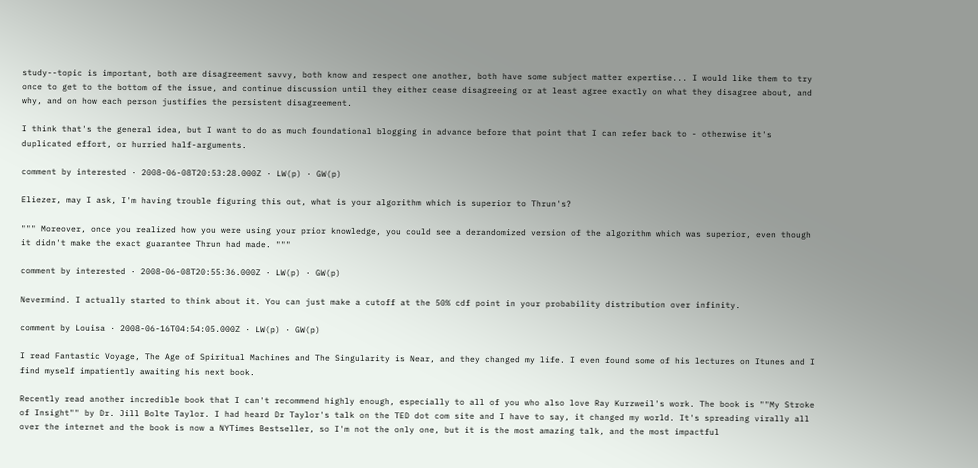study--topic is important, both are disagreement savvy, both know and respect one another, both have some subject matter expertise... I would like them to try once to get to the bottom of the issue, and continue discussion until they either cease disagreeing or at least agree exactly on what they disagree about, and why, and on how each person justifies the persistent disagreement.

I think that's the general idea, but I want to do as much foundational blogging in advance before that point that I can refer back to - otherwise it's duplicated effort, or hurried half-arguments.

comment by interested · 2008-06-08T20:53:28.000Z · LW(p) · GW(p)

Eliezer, may I ask, I'm having trouble figuring this out, what is your algorithm which is superior to Thrun's?

""" Moreover, once you realized how you were using your prior knowledge, you could see a derandomized version of the algorithm which was superior, even though it didn't make the exact guarantee Thrun had made. """

comment by interested · 2008-06-08T20:55:36.000Z · LW(p) · GW(p)

Nevermind. I actually started to think about it. You can just make a cutoff at the 50% cdf point in your probability distribution over infinity.

comment by Louisa · 2008-06-16T04:54:05.000Z · LW(p) · GW(p)

I read Fantastic Voyage, The Age of Spiritual Machines and The Singularity is Near, and they changed my life. I even found some of his lectures on Itunes and I find myself impatiently awaiting his next book.

Recently read another incredible book that I can't recommend highly enough, especially to all of you who also love Ray Kurzweil's work. The book is ""My Stroke of Insight"" by Dr. Jill Bolte Taylor. I had heard Dr Taylor's talk on the TED dot com site and I have to say, it changed my world. It's spreading virally all over the internet and the book is now a NYTimes Bestseller, so I'm not the only one, but it is the most amazing talk, and the most impactful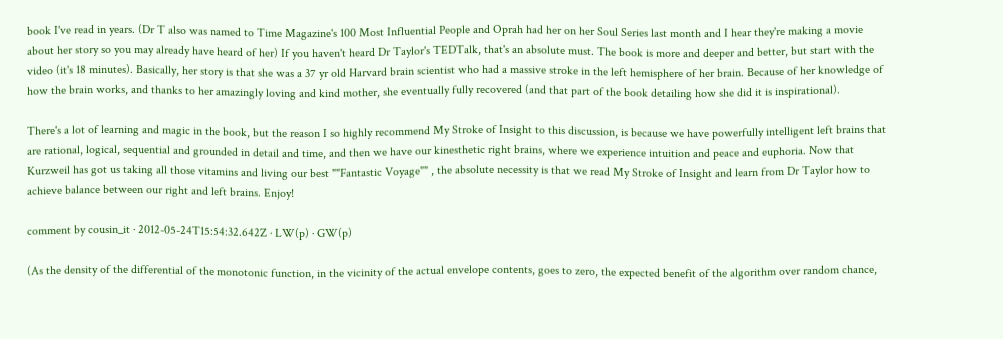book I've read in years. (Dr T also was named to Time Magazine's 100 Most Influential People and Oprah had her on her Soul Series last month and I hear they're making a movie about her story so you may already have heard of her) If you haven't heard Dr Taylor's TEDTalk, that's an absolute must. The book is more and deeper and better, but start with the video (it's 18 minutes). Basically, her story is that she was a 37 yr old Harvard brain scientist who had a massive stroke in the left hemisphere of her brain. Because of her knowledge of how the brain works, and thanks to her amazingly loving and kind mother, she eventually fully recovered (and that part of the book detailing how she did it is inspirational).

There's a lot of learning and magic in the book, but the reason I so highly recommend My Stroke of Insight to this discussion, is because we have powerfully intelligent left brains that are rational, logical, sequential and grounded in detail and time, and then we have our kinesthetic right brains, where we experience intuition and peace and euphoria. Now that Kurzweil has got us taking all those vitamins and living our best ""Fantastic Voyage"" , the absolute necessity is that we read My Stroke of Insight and learn from Dr Taylor how to achieve balance between our right and left brains. Enjoy!

comment by cousin_it · 2012-05-24T15:54:32.642Z · LW(p) · GW(p)

(As the density of the differential of the monotonic function, in the vicinity of the actual envelope contents, goes to zero, the expected benefit of the algorithm over random chance,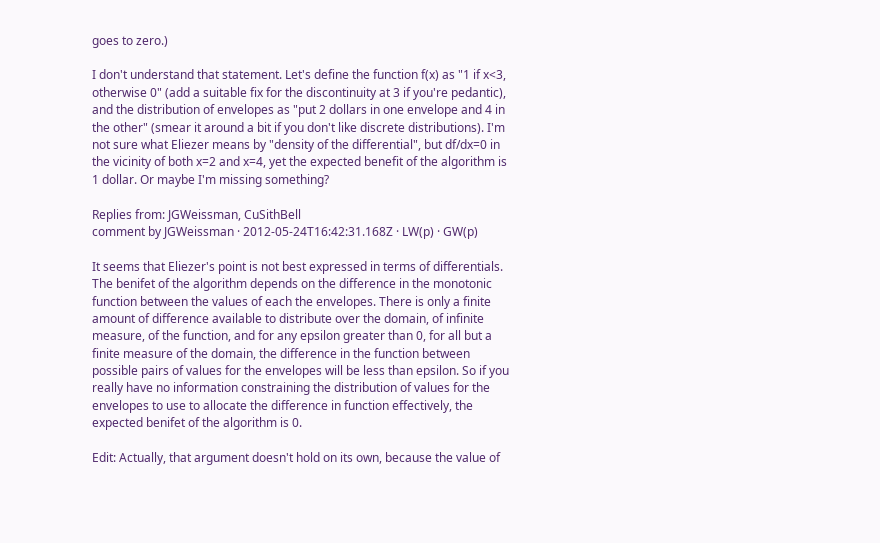goes to zero.)

I don't understand that statement. Let's define the function f(x) as "1 if x<3, otherwise 0" (add a suitable fix for the discontinuity at 3 if you're pedantic), and the distribution of envelopes as "put 2 dollars in one envelope and 4 in the other" (smear it around a bit if you don't like discrete distributions). I'm not sure what Eliezer means by "density of the differential", but df/dx=0 in the vicinity of both x=2 and x=4, yet the expected benefit of the algorithm is 1 dollar. Or maybe I'm missing something?

Replies from: JGWeissman, CuSithBell
comment by JGWeissman · 2012-05-24T16:42:31.168Z · LW(p) · GW(p)

It seems that Eliezer's point is not best expressed in terms of differentials. The benifet of the algorithm depends on the difference in the monotonic function between the values of each the envelopes. There is only a finite amount of difference available to distribute over the domain, of infinite measure, of the function, and for any epsilon greater than 0, for all but a finite measure of the domain, the difference in the function between possible pairs of values for the envelopes will be less than epsilon. So if you really have no information constraining the distribution of values for the envelopes to use to allocate the difference in function effectively, the expected benifet of the algorithm is 0.

Edit: Actually, that argument doesn't hold on its own, because the value of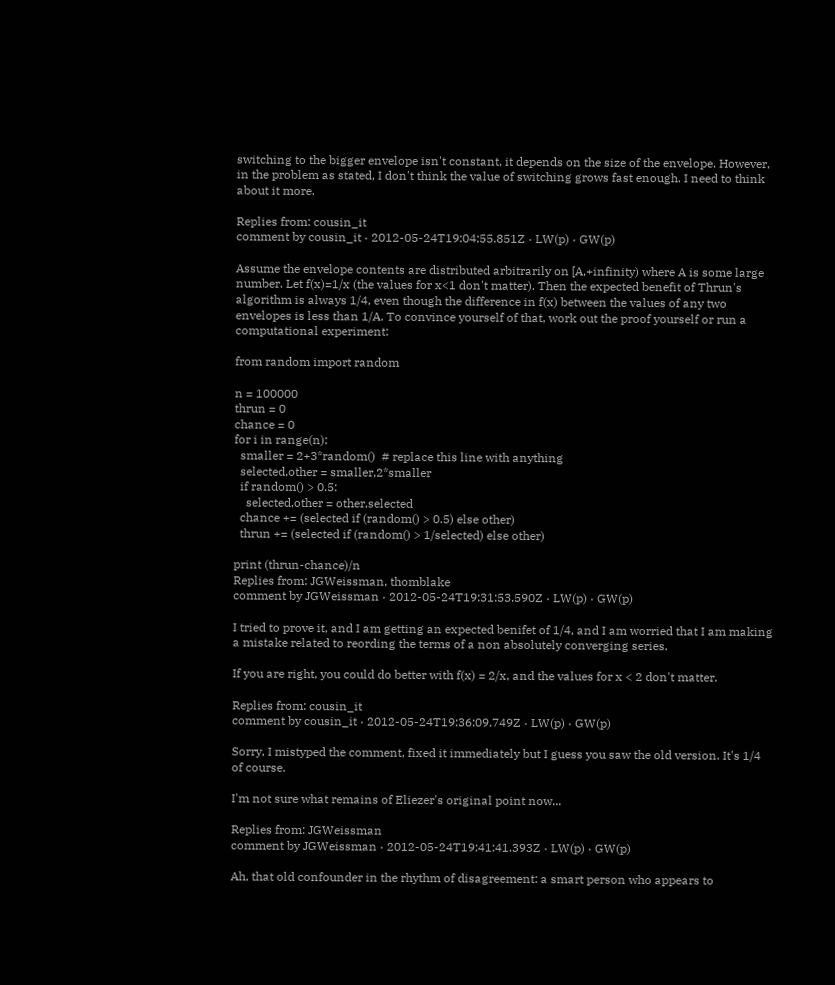switching to the bigger envelope isn't constant, it depends on the size of the envelope. However, in the problem as stated, I don't think the value of switching grows fast enough. I need to think about it more.

Replies from: cousin_it
comment by cousin_it · 2012-05-24T19:04:55.851Z · LW(p) · GW(p)

Assume the envelope contents are distributed arbitrarily on [A,+infinity) where A is some large number. Let f(x)=1/x (the values for x<1 don't matter). Then the expected benefit of Thrun's algorithm is always 1/4, even though the difference in f(x) between the values of any two envelopes is less than 1/A. To convince yourself of that, work out the proof yourself or run a computational experiment:

from random import random

n = 100000
thrun = 0
chance = 0
for i in range(n):
  smaller = 2+3*random()  # replace this line with anything
  selected,other = smaller,2*smaller
  if random() > 0.5:
    selected,other = other,selected
  chance += (selected if (random() > 0.5) else other)
  thrun += (selected if (random() > 1/selected) else other)

print (thrun-chance)/n
Replies from: JGWeissman, thomblake
comment by JGWeissman · 2012-05-24T19:31:53.590Z · LW(p) · GW(p)

I tried to prove it, and I am getting an expected benifet of 1/4, and I am worried that I am making a mistake related to reording the terms of a non absolutely converging series.

If you are right, you could do better with f(x) = 2/x, and the values for x < 2 don't matter.

Replies from: cousin_it
comment by cousin_it · 2012-05-24T19:36:09.749Z · LW(p) · GW(p)

Sorry, I mistyped the comment, fixed it immediately but I guess you saw the old version. It's 1/4 of course.

I'm not sure what remains of Eliezer's original point now...

Replies from: JGWeissman
comment by JGWeissman · 2012-05-24T19:41:41.393Z · LW(p) · GW(p)

Ah, that old confounder in the rhythm of disagreement: a smart person who appears to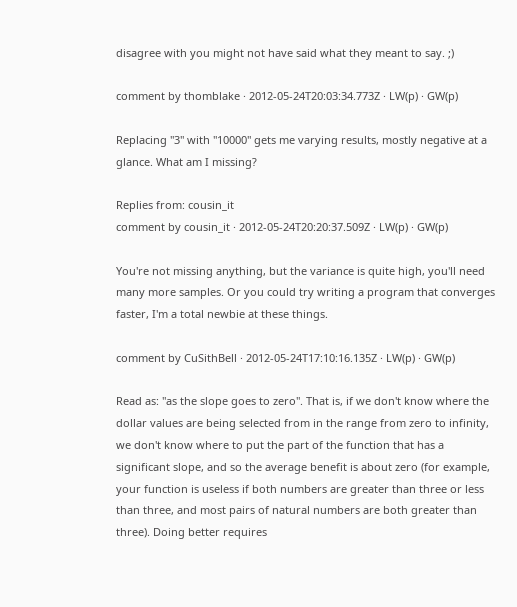disagree with you might not have said what they meant to say. ;)

comment by thomblake · 2012-05-24T20:03:34.773Z · LW(p) · GW(p)

Replacing "3" with "10000" gets me varying results, mostly negative at a glance. What am I missing?

Replies from: cousin_it
comment by cousin_it · 2012-05-24T20:20:37.509Z · LW(p) · GW(p)

You're not missing anything, but the variance is quite high, you'll need many more samples. Or you could try writing a program that converges faster, I'm a total newbie at these things.

comment by CuSithBell · 2012-05-24T17:10:16.135Z · LW(p) · GW(p)

Read as: "as the slope goes to zero". That is, if we don't know where the dollar values are being selected from in the range from zero to infinity, we don't know where to put the part of the function that has a significant slope, and so the average benefit is about zero (for example, your function is useless if both numbers are greater than three or less than three, and most pairs of natural numbers are both greater than three). Doing better requires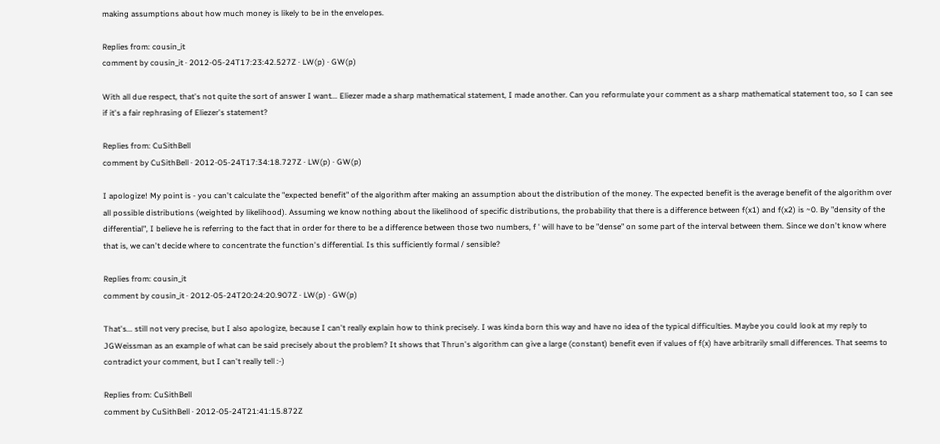making assumptions about how much money is likely to be in the envelopes.

Replies from: cousin_it
comment by cousin_it · 2012-05-24T17:23:42.527Z · LW(p) · GW(p)

With all due respect, that's not quite the sort of answer I want... Eliezer made a sharp mathematical statement, I made another. Can you reformulate your comment as a sharp mathematical statement too, so I can see if it's a fair rephrasing of Eliezer's statement?

Replies from: CuSithBell
comment by CuSithBell · 2012-05-24T17:34:18.727Z · LW(p) · GW(p)

I apologize! My point is - you can't calculate the "expected benefit" of the algorithm after making an assumption about the distribution of the money. The expected benefit is the average benefit of the algorithm over all possible distributions (weighted by likelihood). Assuming we know nothing about the likelihood of specific distributions, the probability that there is a difference between f(x1) and f(x2) is ~0. By "density of the differential", I believe he is referring to the fact that in order for there to be a difference between those two numbers, f ' will have to be "dense" on some part of the interval between them. Since we don't know where that is, we can't decide where to concentrate the function's differential. Is this sufficiently formal / sensible?

Replies from: cousin_it
comment by cousin_it · 2012-05-24T20:24:20.907Z · LW(p) · GW(p)

That's... still not very precise, but I also apologize, because I can't really explain how to think precisely. I was kinda born this way and have no idea of the typical difficulties. Maybe you could look at my reply to JGWeissman as an example of what can be said precisely about the problem? It shows that Thrun's algorithm can give a large (constant) benefit even if values of f(x) have arbitrarily small differences. That seems to contradict your comment, but I can't really tell :-)

Replies from: CuSithBell
comment by CuSithBell · 2012-05-24T21:41:15.872Z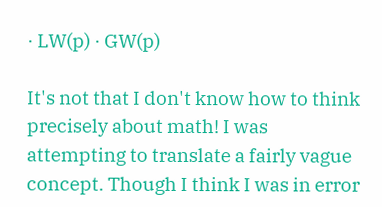· LW(p) · GW(p)

It's not that I don't know how to think precisely about math! I was attempting to translate a fairly vague concept. Though I think I was in error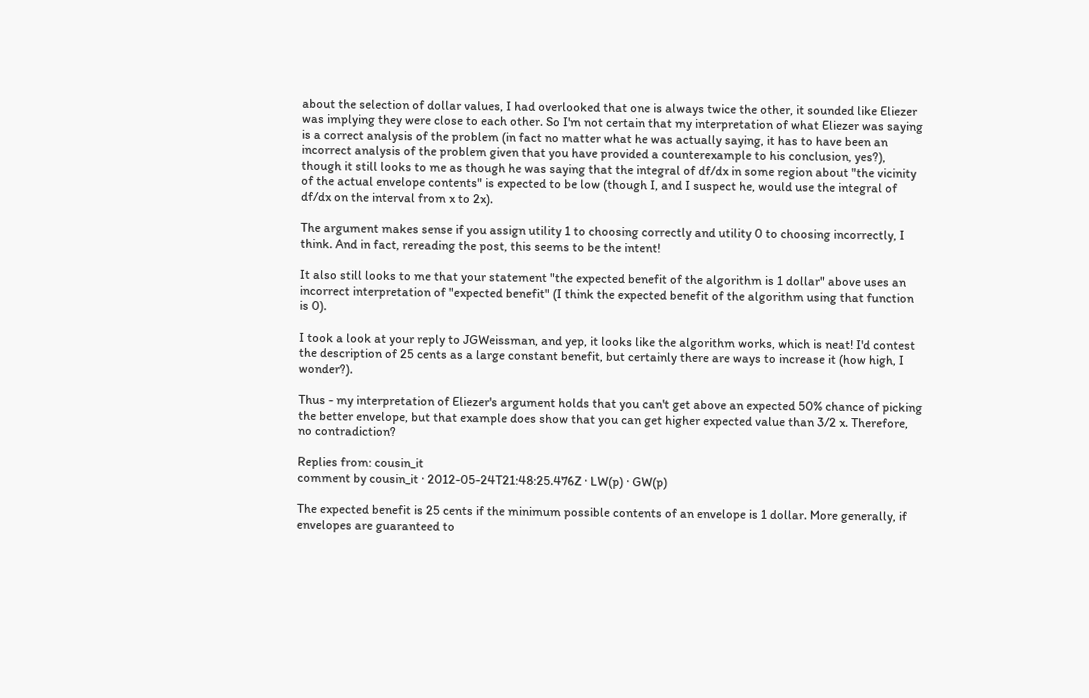about the selection of dollar values, I had overlooked that one is always twice the other, it sounded like Eliezer was implying they were close to each other. So I'm not certain that my interpretation of what Eliezer was saying is a correct analysis of the problem (in fact no matter what he was actually saying, it has to have been an incorrect analysis of the problem given that you have provided a counterexample to his conclusion, yes?), though it still looks to me as though he was saying that the integral of df/dx in some region about "the vicinity of the actual envelope contents" is expected to be low (though I, and I suspect he, would use the integral of df/dx on the interval from x to 2x).

The argument makes sense if you assign utility 1 to choosing correctly and utility 0 to choosing incorrectly, I think. And in fact, rereading the post, this seems to be the intent!

It also still looks to me that your statement "the expected benefit of the algorithm is 1 dollar" above uses an incorrect interpretation of "expected benefit" (I think the expected benefit of the algorithm using that function is 0).

I took a look at your reply to JGWeissman, and yep, it looks like the algorithm works, which is neat! I'd contest the description of 25 cents as a large constant benefit, but certainly there are ways to increase it (how high, I wonder?).

Thus - my interpretation of Eliezer's argument holds that you can't get above an expected 50% chance of picking the better envelope, but that example does show that you can get higher expected value than 3/2 x. Therefore, no contradiction?

Replies from: cousin_it
comment by cousin_it · 2012-05-24T21:48:25.476Z · LW(p) · GW(p)

The expected benefit is 25 cents if the minimum possible contents of an envelope is 1 dollar. More generally, if envelopes are guaranteed to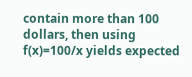contain more than 100 dollars, then using f(x)=100/x yields expected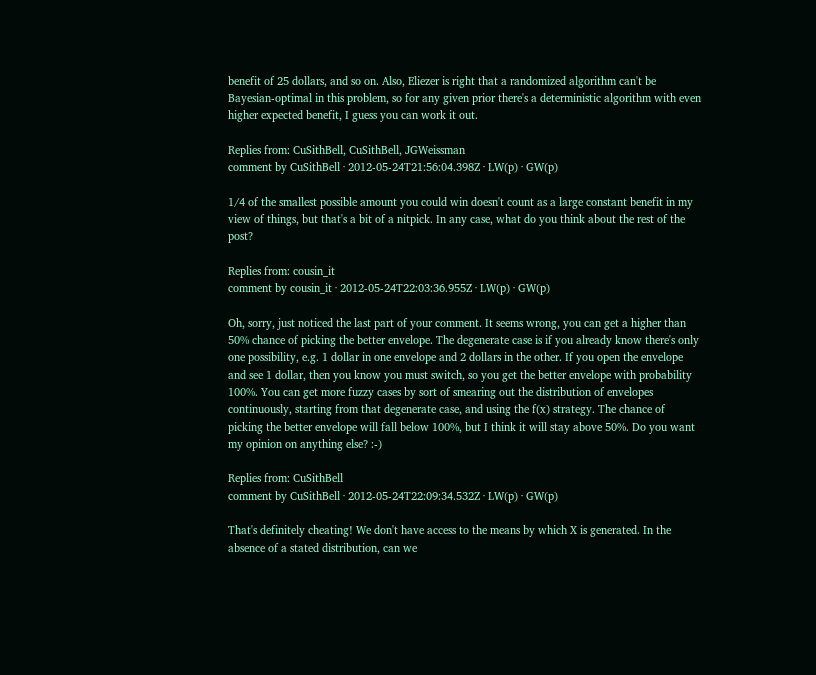benefit of 25 dollars, and so on. Also, Eliezer is right that a randomized algorithm can't be Bayesian-optimal in this problem, so for any given prior there's a deterministic algorithm with even higher expected benefit, I guess you can work it out.

Replies from: CuSithBell, CuSithBell, JGWeissman
comment by CuSithBell · 2012-05-24T21:56:04.398Z · LW(p) · GW(p)

1/4 of the smallest possible amount you could win doesn't count as a large constant benefit in my view of things, but that's a bit of a nitpick. In any case, what do you think about the rest of the post?

Replies from: cousin_it
comment by cousin_it · 2012-05-24T22:03:36.955Z · LW(p) · GW(p)

Oh, sorry, just noticed the last part of your comment. It seems wrong, you can get a higher than 50% chance of picking the better envelope. The degenerate case is if you already know there's only one possibility, e.g. 1 dollar in one envelope and 2 dollars in the other. If you open the envelope and see 1 dollar, then you know you must switch, so you get the better envelope with probability 100%. You can get more fuzzy cases by sort of smearing out the distribution of envelopes continuously, starting from that degenerate case, and using the f(x) strategy. The chance of picking the better envelope will fall below 100%, but I think it will stay above 50%. Do you want my opinion on anything else? :-)

Replies from: CuSithBell
comment by CuSithBell · 2012-05-24T22:09:34.532Z · LW(p) · GW(p)

That's definitely cheating! We don't have access to the means by which X is generated. In the absence of a stated distribution, can we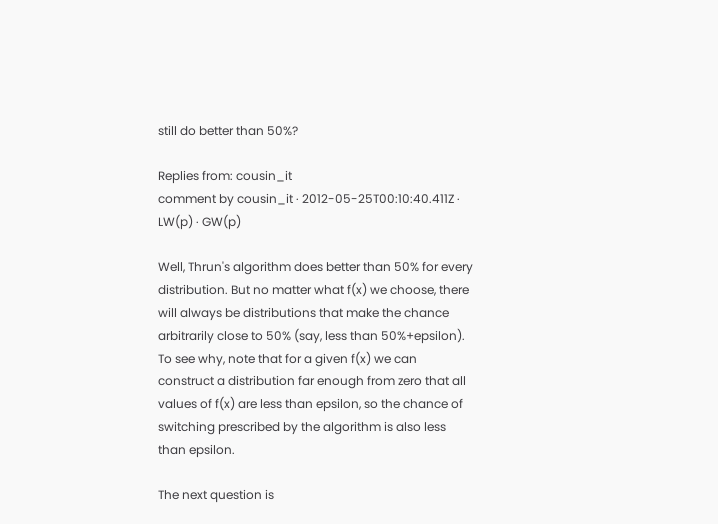still do better than 50%?

Replies from: cousin_it
comment by cousin_it · 2012-05-25T00:10:40.411Z · LW(p) · GW(p)

Well, Thrun's algorithm does better than 50% for every distribution. But no matter what f(x) we choose, there will always be distributions that make the chance arbitrarily close to 50% (say, less than 50%+epsilon). To see why, note that for a given f(x) we can construct a distribution far enough from zero that all values of f(x) are less than epsilon, so the chance of switching prescribed by the algorithm is also less than epsilon.

The next question is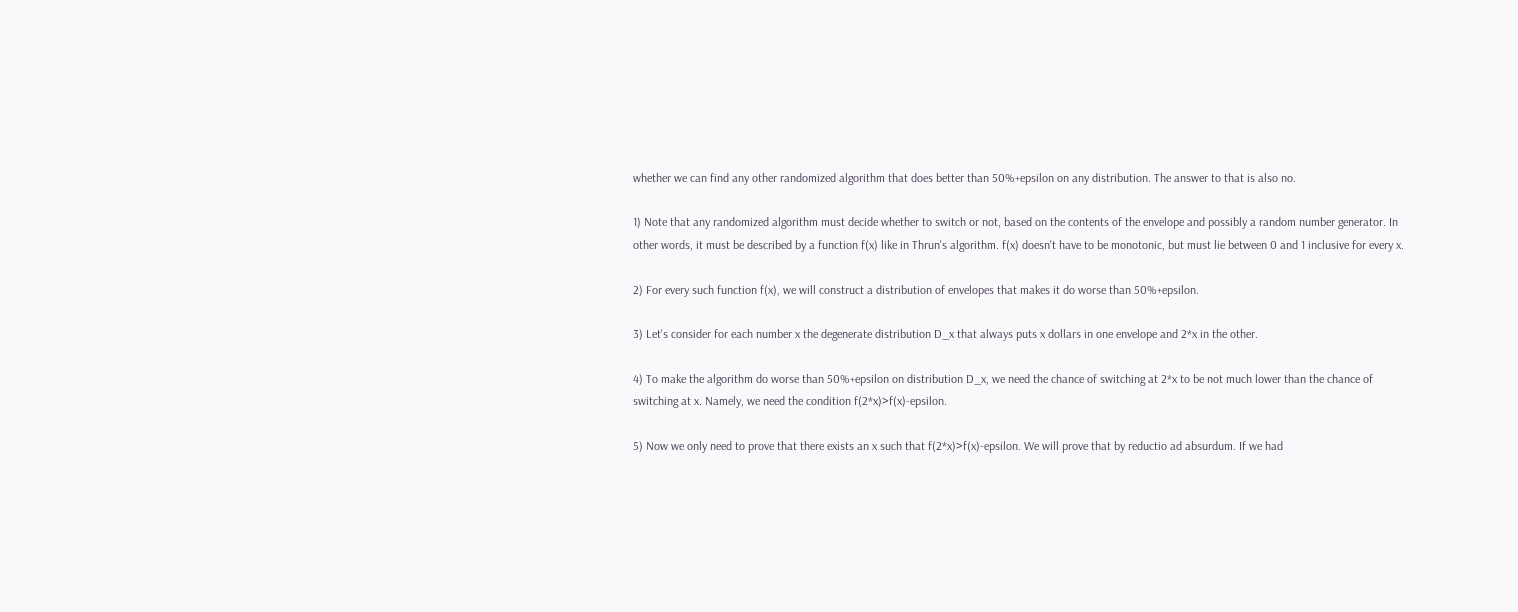whether we can find any other randomized algorithm that does better than 50%+epsilon on any distribution. The answer to that is also no.

1) Note that any randomized algorithm must decide whether to switch or not, based on the contents of the envelope and possibly a random number generator. In other words, it must be described by a function f(x) like in Thrun's algorithm. f(x) doesn't have to be monotonic, but must lie between 0 and 1 inclusive for every x.

2) For every such function f(x), we will construct a distribution of envelopes that makes it do worse than 50%+epsilon.

3) Let's consider for each number x the degenerate distribution D_x that always puts x dollars in one envelope and 2*x in the other.

4) To make the algorithm do worse than 50%+epsilon on distribution D_x, we need the chance of switching at 2*x to be not much lower than the chance of switching at x. Namely, we need the condition f(2*x)>f(x)-epsilon.

5) Now we only need to prove that there exists an x such that f(2*x)>f(x)-epsilon. We will prove that by reductio ad absurdum. If we had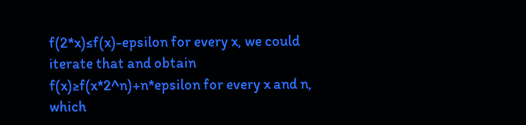f(2*x)≤f(x)-epsilon for every x, we could iterate that and obtain f(x)≥f(x*2^n)+n*epsilon for every x and n, which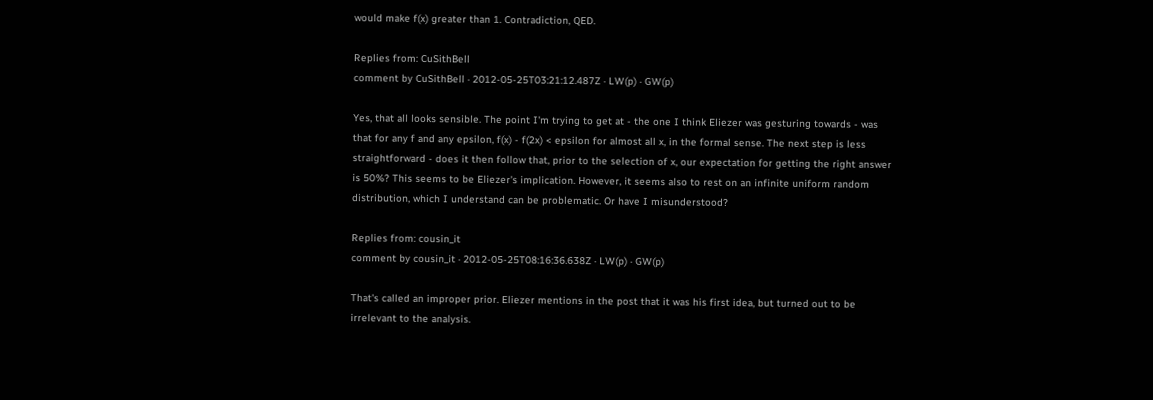would make f(x) greater than 1. Contradiction, QED.

Replies from: CuSithBell
comment by CuSithBell · 2012-05-25T03:21:12.487Z · LW(p) · GW(p)

Yes, that all looks sensible. The point I'm trying to get at - the one I think Eliezer was gesturing towards - was that for any f and any epsilon, f(x) - f(2x) < epsilon for almost all x, in the formal sense. The next step is less straightforward - does it then follow that, prior to the selection of x, our expectation for getting the right answer is 50%? This seems to be Eliezer's implication. However, it seems also to rest on an infinite uniform random distribution, which I understand can be problematic. Or have I misunderstood?

Replies from: cousin_it
comment by cousin_it · 2012-05-25T08:16:36.638Z · LW(p) · GW(p)

That's called an improper prior. Eliezer mentions in the post that it was his first idea, but turned out to be irrelevant to the analysis.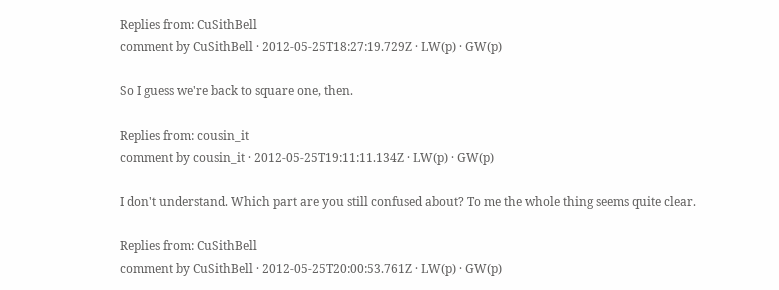Replies from: CuSithBell
comment by CuSithBell · 2012-05-25T18:27:19.729Z · LW(p) · GW(p)

So I guess we're back to square one, then.

Replies from: cousin_it
comment by cousin_it · 2012-05-25T19:11:11.134Z · LW(p) · GW(p)

I don't understand. Which part are you still confused about? To me the whole thing seems quite clear.

Replies from: CuSithBell
comment by CuSithBell · 2012-05-25T20:00:53.761Z · LW(p) · GW(p)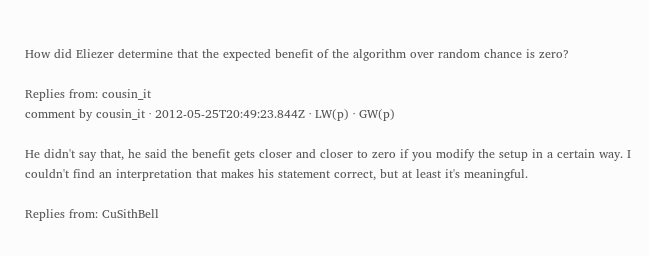How did Eliezer determine that the expected benefit of the algorithm over random chance is zero?

Replies from: cousin_it
comment by cousin_it · 2012-05-25T20:49:23.844Z · LW(p) · GW(p)

He didn't say that, he said the benefit gets closer and closer to zero if you modify the setup in a certain way. I couldn't find an interpretation that makes his statement correct, but at least it's meaningful.

Replies from: CuSithBell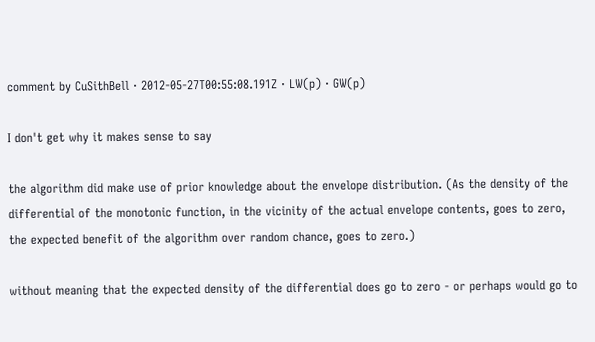comment by CuSithBell · 2012-05-27T00:55:08.191Z · LW(p) · GW(p)

I don't get why it makes sense to say

the algorithm did make use of prior knowledge about the envelope distribution. (As the density of the differential of the monotonic function, in the vicinity of the actual envelope contents, goes to zero, the expected benefit of the algorithm over random chance, goes to zero.)

without meaning that the expected density of the differential does go to zero - or perhaps would go to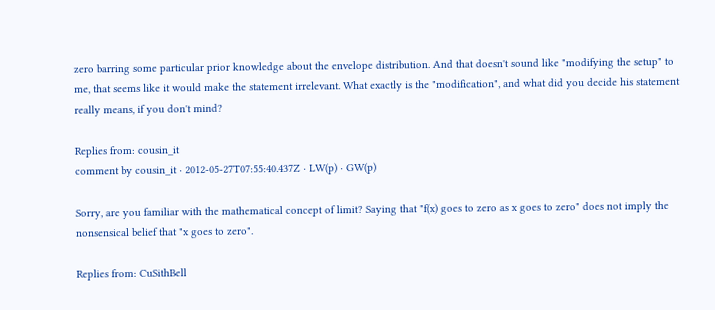zero barring some particular prior knowledge about the envelope distribution. And that doesn't sound like "modifying the setup" to me, that seems like it would make the statement irrelevant. What exactly is the "modification", and what did you decide his statement really means, if you don't mind?

Replies from: cousin_it
comment by cousin_it · 2012-05-27T07:55:40.437Z · LW(p) · GW(p)

Sorry, are you familiar with the mathematical concept of limit? Saying that "f(x) goes to zero as x goes to zero" does not imply the nonsensical belief that "x goes to zero".

Replies from: CuSithBell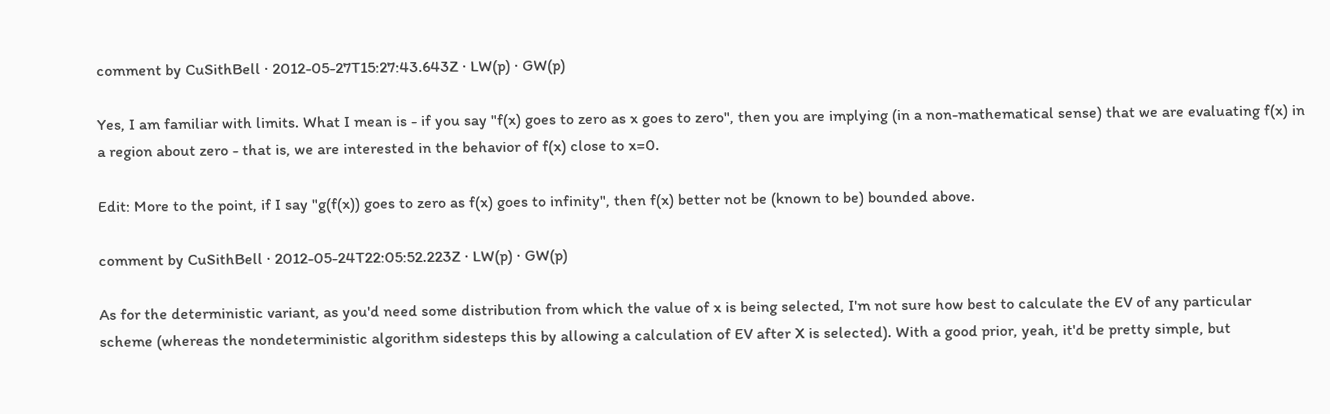comment by CuSithBell · 2012-05-27T15:27:43.643Z · LW(p) · GW(p)

Yes, I am familiar with limits. What I mean is - if you say "f(x) goes to zero as x goes to zero", then you are implying (in a non-mathematical sense) that we are evaluating f(x) in a region about zero - that is, we are interested in the behavior of f(x) close to x=0.

Edit: More to the point, if I say "g(f(x)) goes to zero as f(x) goes to infinity", then f(x) better not be (known to be) bounded above.

comment by CuSithBell · 2012-05-24T22:05:52.223Z · LW(p) · GW(p)

As for the deterministic variant, as you'd need some distribution from which the value of x is being selected, I'm not sure how best to calculate the EV of any particular scheme (whereas the nondeterministic algorithm sidesteps this by allowing a calculation of EV after X is selected). With a good prior, yeah, it'd be pretty simple, but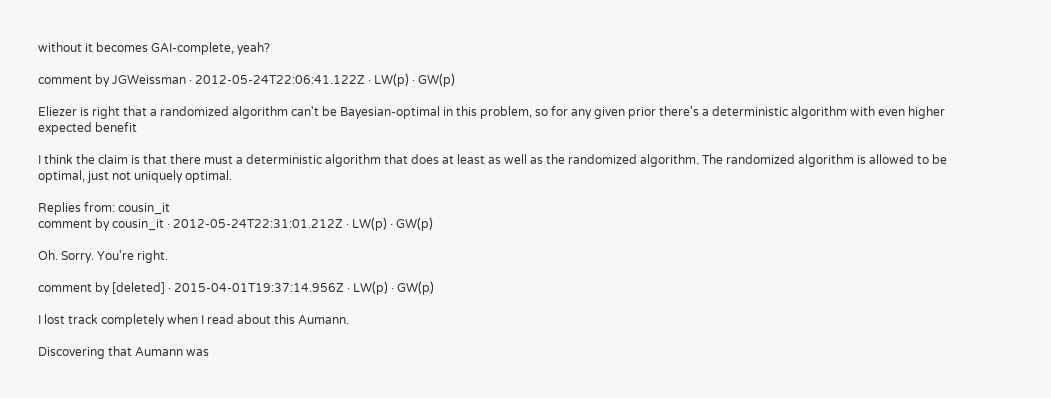without it becomes GAI-complete, yeah?

comment by JGWeissman · 2012-05-24T22:06:41.122Z · LW(p) · GW(p)

Eliezer is right that a randomized algorithm can't be Bayesian-optimal in this problem, so for any given prior there's a deterministic algorithm with even higher expected benefit

I think the claim is that there must a deterministic algorithm that does at least as well as the randomized algorithm. The randomized algorithm is allowed to be optimal, just not uniquely optimal.

Replies from: cousin_it
comment by cousin_it · 2012-05-24T22:31:01.212Z · LW(p) · GW(p)

Oh. Sorry. You're right.

comment by [deleted] · 2015-04-01T19:37:14.956Z · LW(p) · GW(p)

I lost track completely when I read about this Aumann.

Discovering that Aumann was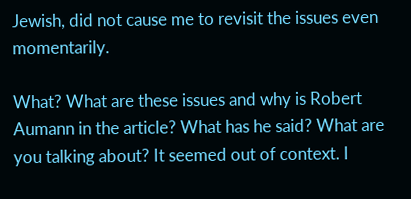Jewish, did not cause me to revisit the issues even momentarily.

What? What are these issues and why is Robert Aumann in the article? What has he said? What are you talking about? It seemed out of context. I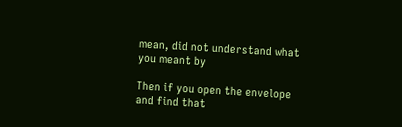mean, did not understand what you meant by

Then if you open the envelope and find that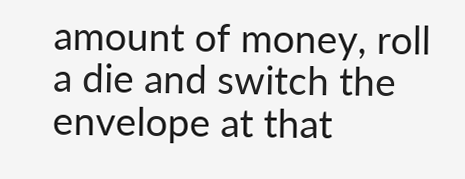amount of money, roll a die and switch the envelope at that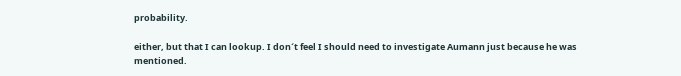probability.

either, but that I can lookup. I don´t feel I should need to investigate Aumann just because he was mentioned.